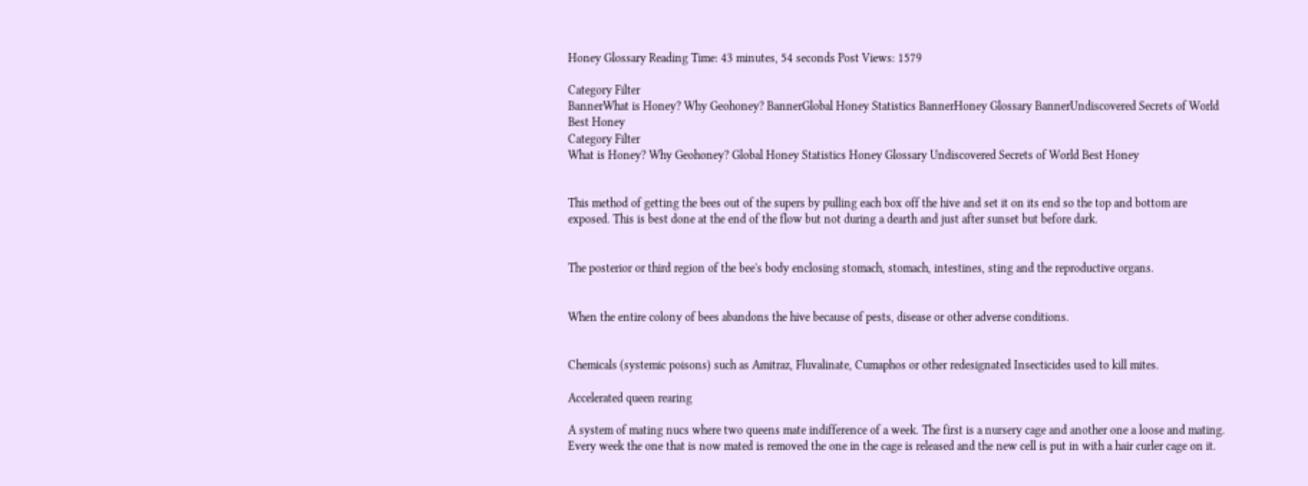Honey Glossary Reading Time: 43 minutes, 54 seconds Post Views: 1579

Category Filter
BannerWhat is Honey? Why Geohoney? BannerGlobal Honey Statistics BannerHoney Glossary BannerUndiscovered Secrets of World Best Honey
Category Filter
What is Honey? Why Geohoney? Global Honey Statistics Honey Glossary Undiscovered Secrets of World Best Honey


This method of getting the bees out of the supers by pulling each box off the hive and set it on its end so the top and bottom are exposed. This is best done at the end of the flow but not during a dearth and just after sunset but before dark.


The posterior or third region of the bee's body enclosing stomach, stomach, intestines, sting and the reproductive organs.


When the entire colony of bees abandons the hive because of pests, disease or other adverse conditions.


Chemicals (systemic poisons) such as Amitraz, Fluvalinate, Cumaphos or other redesignated Insecticides used to kill mites.

Accelerated queen rearing

A system of mating nucs where two queens mate indifference of a week. The first is a nursery cage and another one a loose and mating. Every week the one that is now mated is removed the one in the cage is released and the new cell is put in with a hair curler cage on it.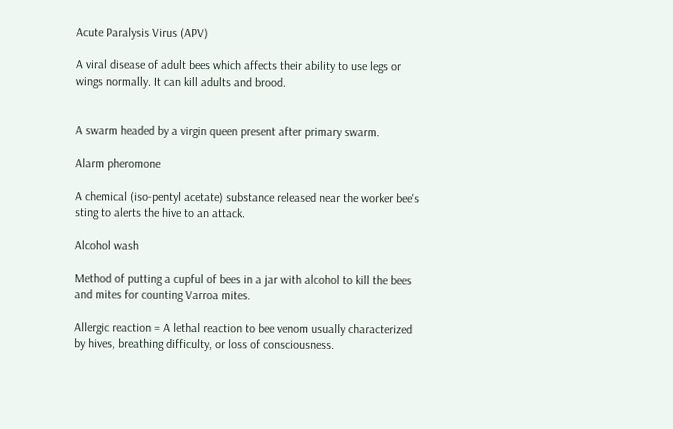Acute Paralysis Virus (APV)

A viral disease of adult bees which affects their ability to use legs or wings normally. It can kill adults and brood.


A swarm headed by a virgin queen present after primary swarm.

Alarm pheromone

A chemical (iso-pentyl acetate) substance released near the worker bee's sting to alerts the hive to an attack.

Alcohol wash

Method of putting a cupful of bees in a jar with alcohol to kill the bees and mites for counting Varroa mites.

Allergic reaction = A lethal reaction to bee venom usually characterized by hives, breathing difficulty, or loss of consciousness.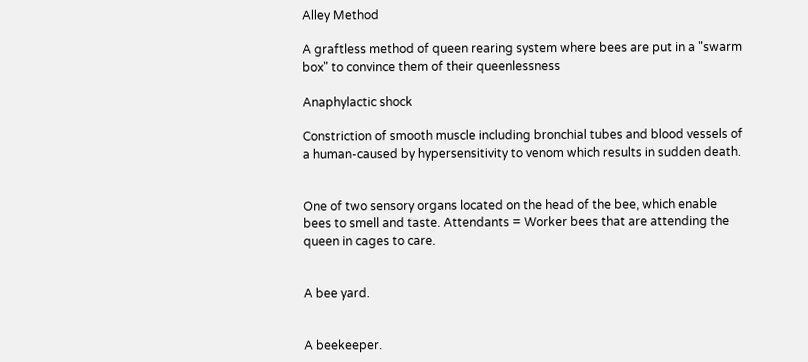Alley Method

A graftless method of queen rearing system where bees are put in a "swarm box" to convince them of their queenlessness

Anaphylactic shock

Constriction of smooth muscle including bronchial tubes and blood vessels of a human-caused by hypersensitivity to venom which results in sudden death.


One of two sensory organs located on the head of the bee, which enable bees to smell and taste. Attendants = Worker bees that are attending the queen in cages to care.


A bee yard.


A beekeeper.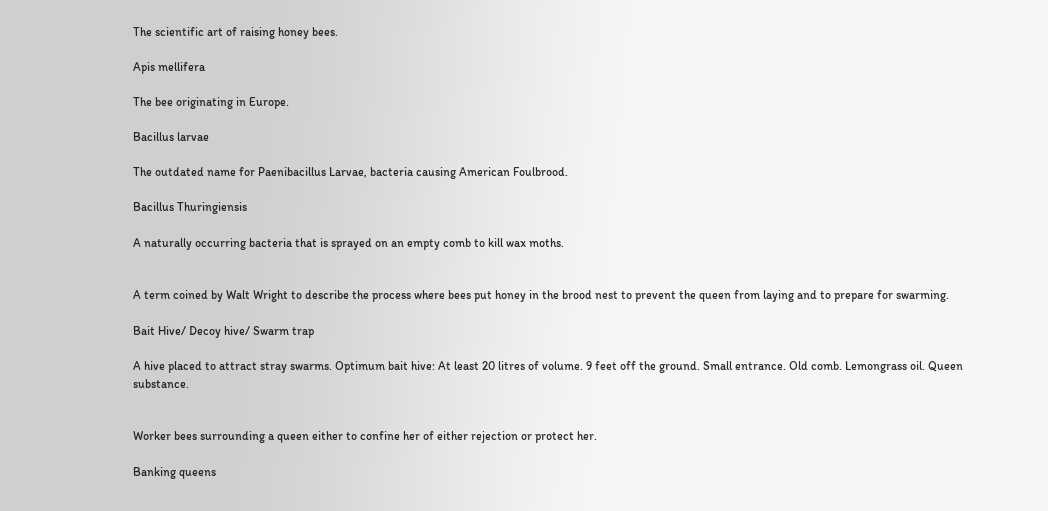The scientific art of raising honey bees.

Apis mellifera

The bee originating in Europe.

Bacillus larvae

The outdated name for Paenibacillus Larvae, bacteria causing American Foulbrood.

Bacillus Thuringiensis

A naturally occurring bacteria that is sprayed on an empty comb to kill wax moths.


A term coined by Walt Wright to describe the process where bees put honey in the brood nest to prevent the queen from laying and to prepare for swarming.

Bait Hive/ Decoy hive/ Swarm trap

A hive placed to attract stray swarms. Optimum bait hive: At least 20 litres of volume. 9 feet off the ground. Small entrance. Old comb. Lemongrass oil. Queen substance.


Worker bees surrounding a queen either to confine her of either rejection or protect her.

Banking queens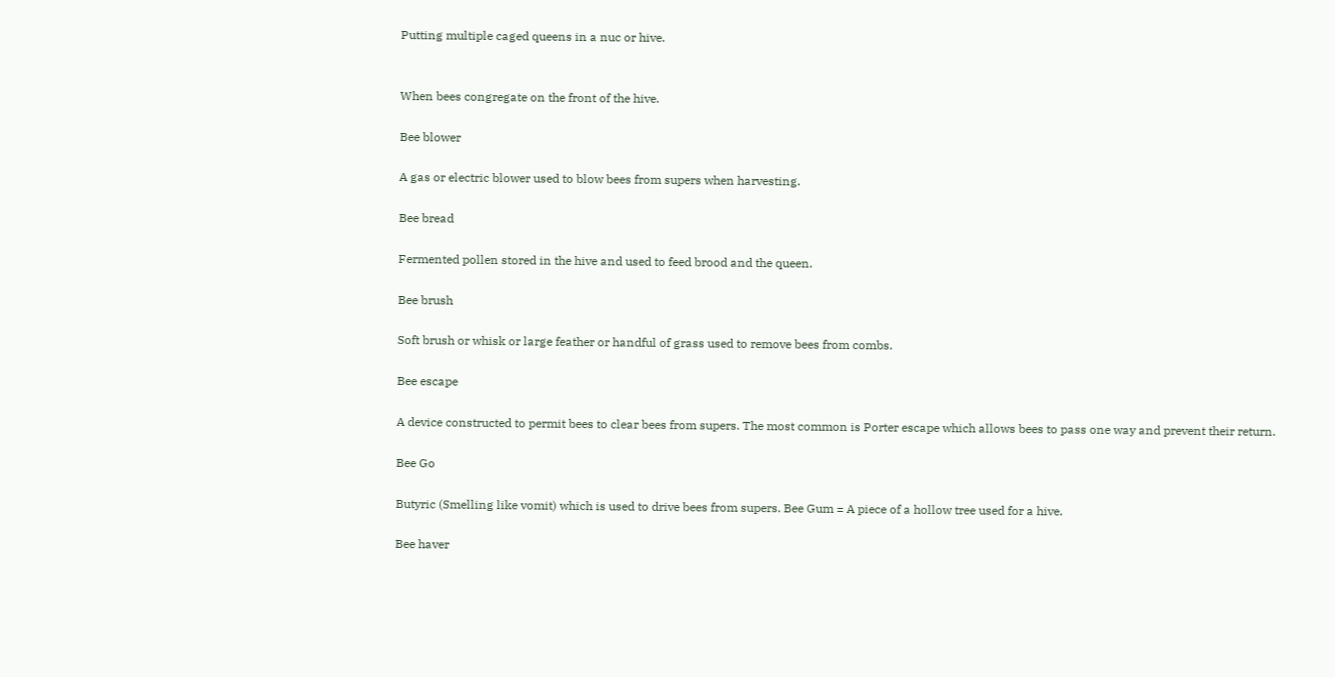Putting multiple caged queens in a nuc or hive.


When bees congregate on the front of the hive.

Bee blower

A gas or electric blower used to blow bees from supers when harvesting.

Bee bread

Fermented pollen stored in the hive and used to feed brood and the queen.

Bee brush

Soft brush or whisk or large feather or handful of grass used to remove bees from combs.

Bee escape

A device constructed to permit bees to clear bees from supers. The most common is Porter escape which allows bees to pass one way and prevent their return.

Bee Go

Butyric (Smelling like vomit) which is used to drive bees from supers. Bee Gum = A piece of a hollow tree used for a hive.

Bee haver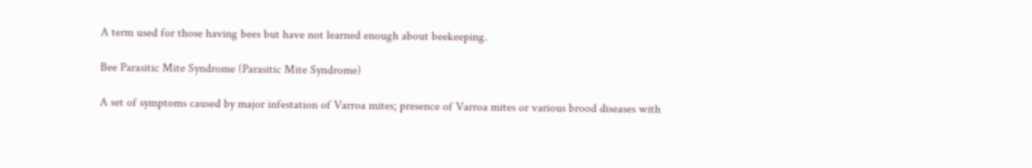A term used for those having bees but have not learned enough about beekeeping.

Bee Parasitic Mite Syndrome (Parasitic Mite Syndrome)

A set of symptoms caused by major infestation of Varroa mites; presence of Varroa mites or various brood diseases with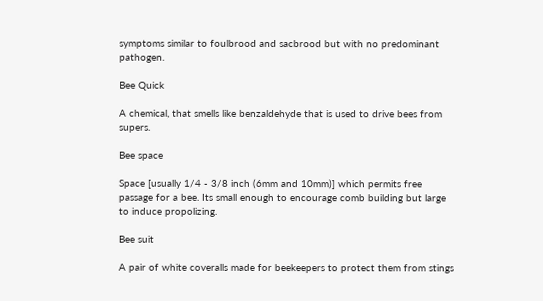symptoms similar to foulbrood and sacbrood but with no predominant pathogen.

Bee Quick

A chemical, that smells like benzaldehyde that is used to drive bees from supers.

Bee space

Space [usually 1/4 - 3/8 inch (6mm and 10mm)] which permits free passage for a bee. Its small enough to encourage comb building but large to induce propolizing.

Bee suit

A pair of white coveralls made for beekeepers to protect them from stings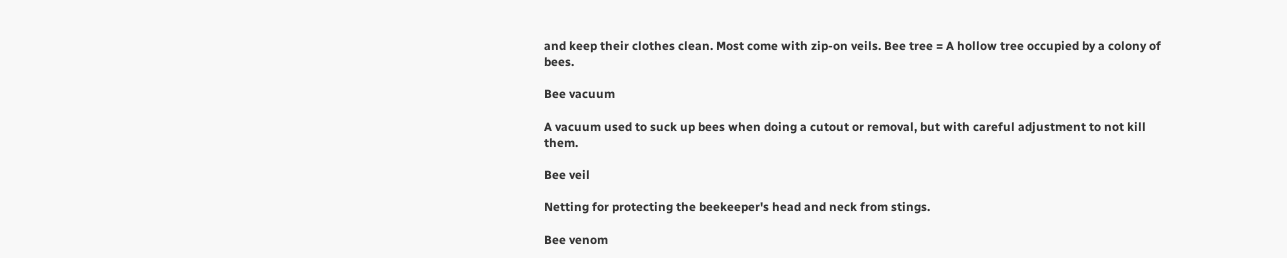and keep their clothes clean. Most come with zip-on veils. Bee tree = A hollow tree occupied by a colony of bees.

Bee vacuum

A vacuum used to suck up bees when doing a cutout or removal, but with careful adjustment to not kill them.

Bee veil

Netting for protecting the beekeeper's head and neck from stings.

Bee venom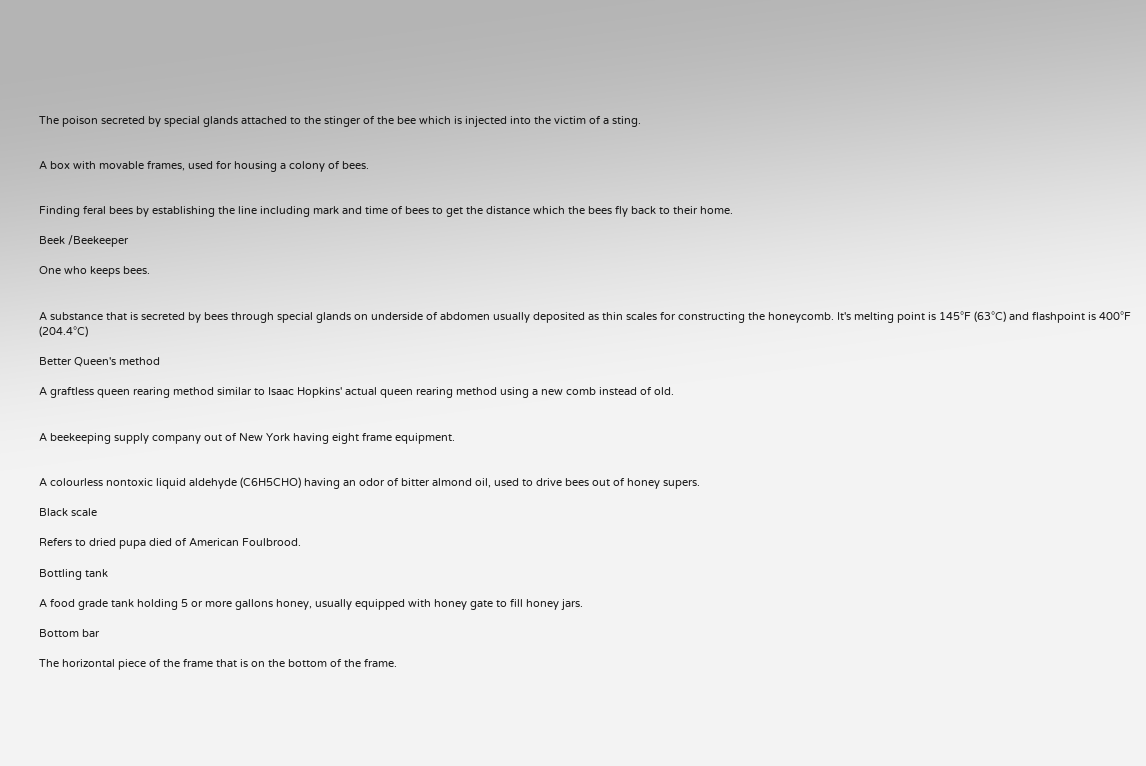The poison secreted by special glands attached to the stinger of the bee which is injected into the victim of a sting.


A box with movable frames, used for housing a colony of bees.


Finding feral bees by establishing the line including mark and time of bees to get the distance which the bees fly back to their home.

Beek /Beekeeper

One who keeps bees.


A substance that is secreted by bees through special glands on underside of abdomen usually deposited as thin scales for constructing the honeycomb. It's melting point is 145°F (63°C) and flashpoint is 400°F (204.4°C)

Better Queen's method

A graftless queen rearing method similar to Isaac Hopkins' actual queen rearing method using a new comb instead of old.


A beekeeping supply company out of New York having eight frame equipment.


A colourless nontoxic liquid aldehyde (C6H5CHO) having an odor of bitter almond oil, used to drive bees out of honey supers.

Black scale

Refers to dried pupa died of American Foulbrood.

Bottling tank

A food grade tank holding 5 or more gallons honey, usually equipped with honey gate to fill honey jars.

Bottom bar

The horizontal piece of the frame that is on the bottom of the frame.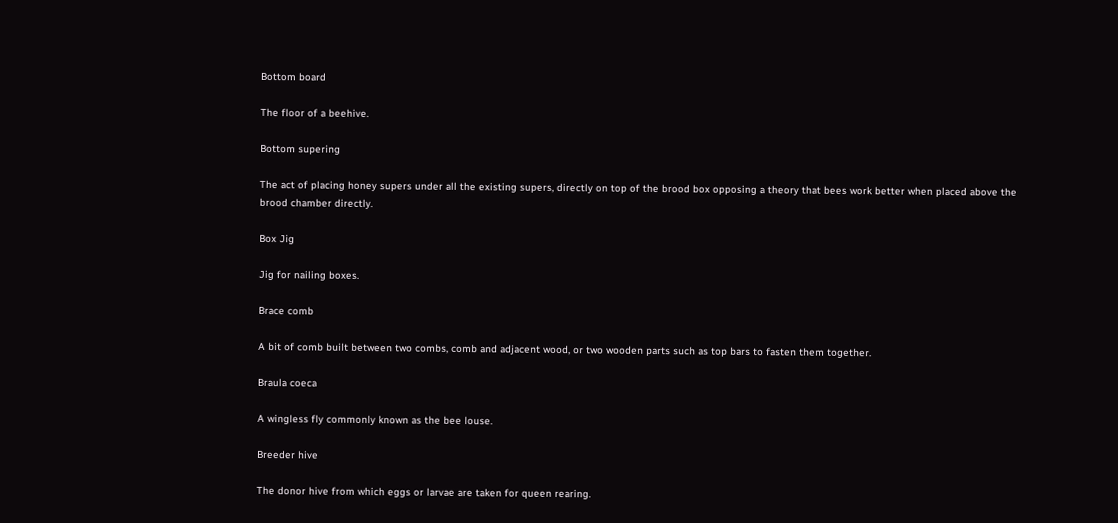Bottom board

The floor of a beehive.

Bottom supering

The act of placing honey supers under all the existing supers, directly on top of the brood box opposing a theory that bees work better when placed above the brood chamber directly.

Box Jig

Jig for nailing boxes.

Brace comb

A bit of comb built between two combs, comb and adjacent wood, or two wooden parts such as top bars to fasten them together.

Braula coeca

A wingless fly commonly known as the bee louse.

Breeder hive

The donor hive from which eggs or larvae are taken for queen rearing.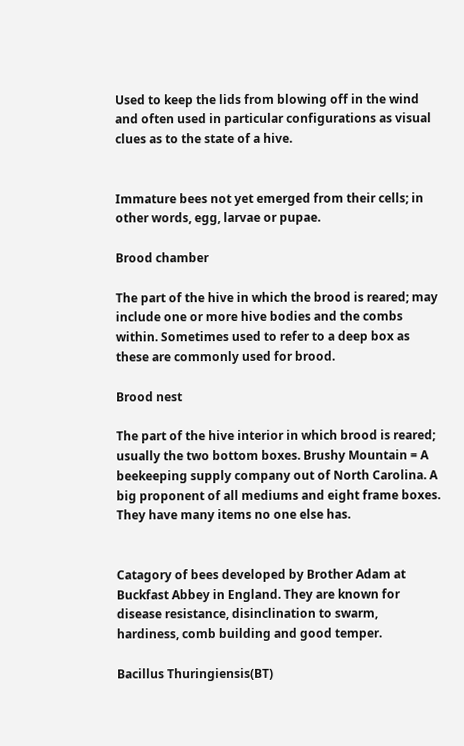Used to keep the lids from blowing off in the wind and often used in particular configurations as visual clues as to the state of a hive.


Immature bees not yet emerged from their cells; in other words, egg, larvae or pupae.

Brood chamber

The part of the hive in which the brood is reared; may include one or more hive bodies and the combs within. Sometimes used to refer to a deep box as these are commonly used for brood.

Brood nest

The part of the hive interior in which brood is reared; usually the two bottom boxes. Brushy Mountain = A beekeeping supply company out of North Carolina. A big proponent of all mediums and eight frame boxes. They have many items no one else has.


Catagory of bees developed by Brother Adam at Buckfast Abbey in England. They are known for disease resistance, disinclination to swarm, hardiness, comb building and good temper.

Bacillus Thuringiensis(BT)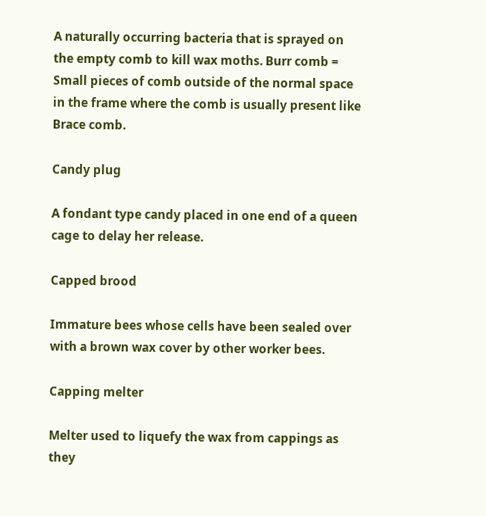A naturally occurring bacteria that is sprayed on the empty comb to kill wax moths. Burr comb = Small pieces of comb outside of the normal space in the frame where the comb is usually present like Brace comb.

Candy plug

A fondant type candy placed in one end of a queen cage to delay her release.

Capped brood

Immature bees whose cells have been sealed over with a brown wax cover by other worker bees.

Capping melter

Melter used to liquefy the wax from cappings as they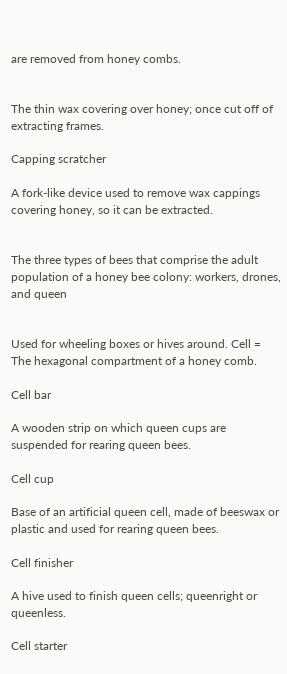are removed from honey combs.


The thin wax covering over honey; once cut off of extracting frames.

Capping scratcher

A fork-like device used to remove wax cappings covering honey, so it can be extracted.


The three types of bees that comprise the adult population of a honey bee colony: workers, drones, and queen


Used for wheeling boxes or hives around. Cell = The hexagonal compartment of a honey comb.

Cell bar

A wooden strip on which queen cups are suspended for rearing queen bees.

Cell cup

Base of an artificial queen cell, made of beeswax or plastic and used for rearing queen bees.

Cell finisher

A hive used to finish queen cells; queenright or queenless.

Cell starter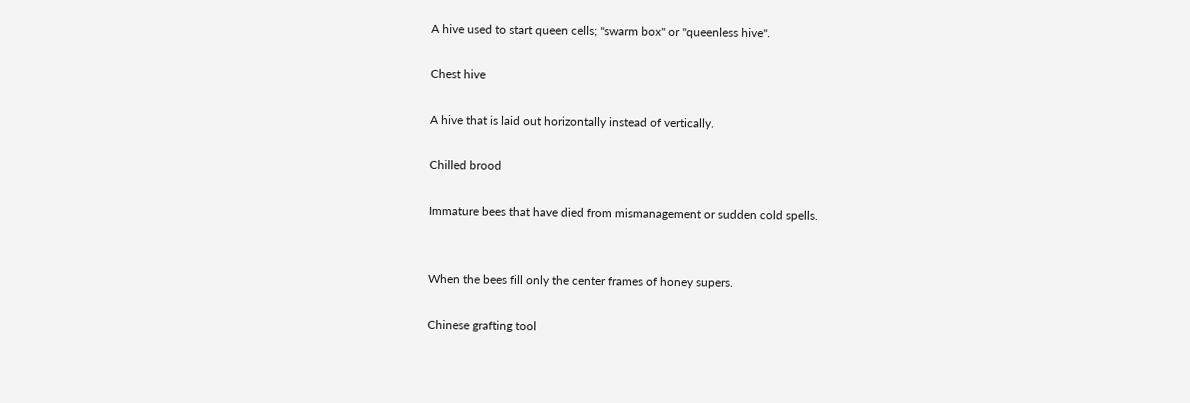A hive used to start queen cells; "swarm box" or "queenless hive".

Chest hive

A hive that is laid out horizontally instead of vertically.

Chilled brood

Immature bees that have died from mismanagement or sudden cold spells.


When the bees fill only the center frames of honey supers.

Chinese grafting tool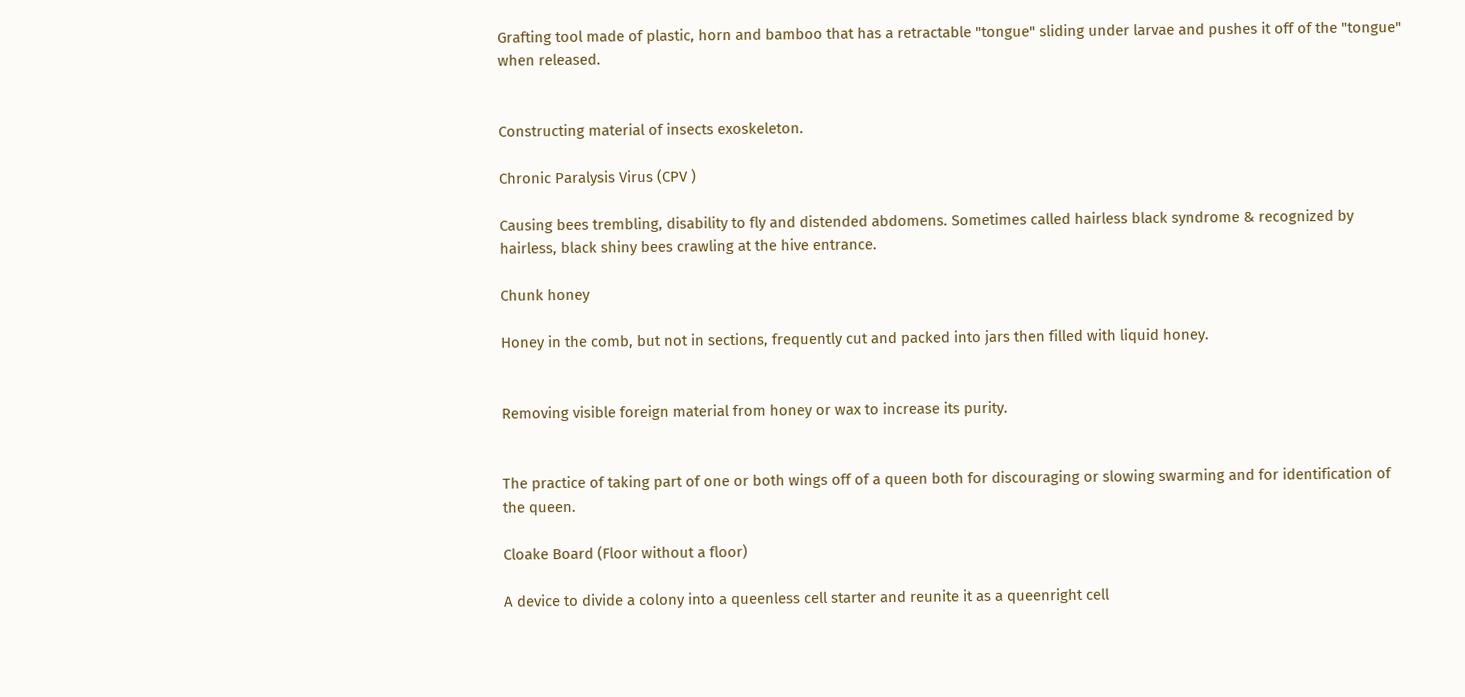Grafting tool made of plastic, horn and bamboo that has a retractable "tongue" sliding under larvae and pushes it off of the "tongue" when released.


Constructing material of insects exoskeleton.

Chronic Paralysis Virus (CPV )

Causing bees trembling, disability to fly and distended abdomens. Sometimes called hairless black syndrome & recognized by hairless, black shiny bees crawling at the hive entrance.

Chunk honey

Honey in the comb, but not in sections, frequently cut and packed into jars then filled with liquid honey.


Removing visible foreign material from honey or wax to increase its purity.


The practice of taking part of one or both wings off of a queen both for discouraging or slowing swarming and for identification of the queen.

Cloake Board (Floor without a floor)

A device to divide a colony into a queenless cell starter and reunite it as a queenright cell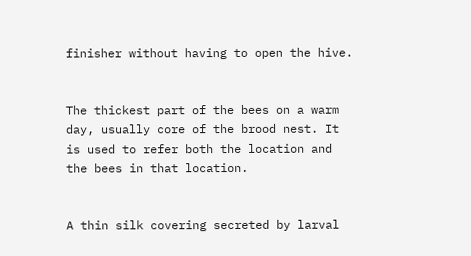finisher without having to open the hive.


The thickest part of the bees on a warm day, usually core of the brood nest. It is used to refer both the location and the bees in that location.


A thin silk covering secreted by larval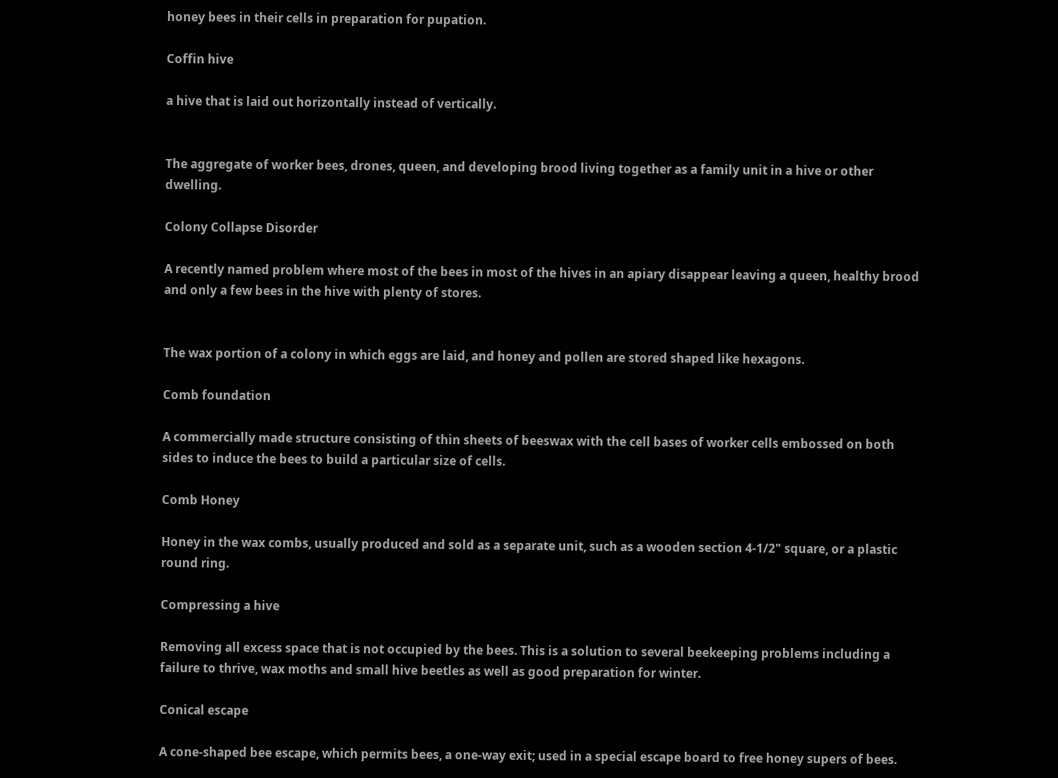honey bees in their cells in preparation for pupation.

Coffin hive

a hive that is laid out horizontally instead of vertically.


The aggregate of worker bees, drones, queen, and developing brood living together as a family unit in a hive or other dwelling.

Colony Collapse Disorder

A recently named problem where most of the bees in most of the hives in an apiary disappear leaving a queen, healthy brood and only a few bees in the hive with plenty of stores.


The wax portion of a colony in which eggs are laid, and honey and pollen are stored shaped like hexagons.

Comb foundation

A commercially made structure consisting of thin sheets of beeswax with the cell bases of worker cells embossed on both sides to induce the bees to build a particular size of cells.

Comb Honey

Honey in the wax combs, usually produced and sold as a separate unit, such as a wooden section 4-1/2" square, or a plastic round ring.

Compressing a hive

Removing all excess space that is not occupied by the bees. This is a solution to several beekeeping problems including a failure to thrive, wax moths and small hive beetles as well as good preparation for winter.

Conical escape

A cone-shaped bee escape, which permits bees, a one-way exit; used in a special escape board to free honey supers of bees.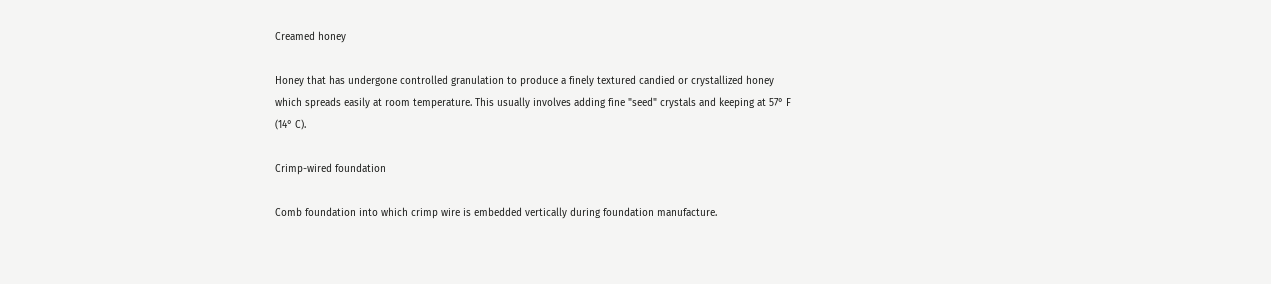Creamed honey

Honey that has undergone controlled granulation to produce a finely textured candied or crystallized honey which spreads easily at room temperature. This usually involves adding fine "seed" crystals and keeping at 57° F (14° C).

Crimp-wired foundation

Comb foundation into which crimp wire is embedded vertically during foundation manufacture.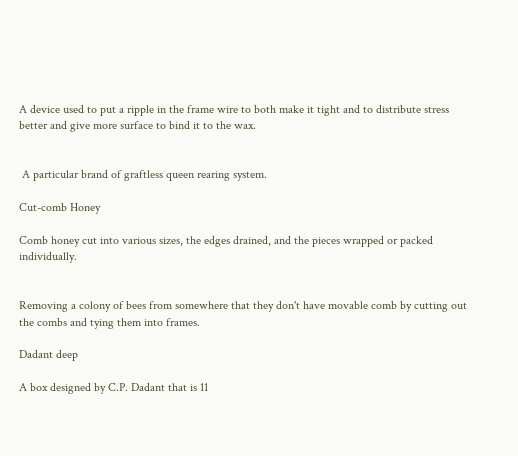A device used to put a ripple in the frame wire to both make it tight and to distribute stress better and give more surface to bind it to the wax.


 A particular brand of graftless queen rearing system.

Cut-comb Honey

Comb honey cut into various sizes, the edges drained, and the pieces wrapped or packed individually.


Removing a colony of bees from somewhere that they don't have movable comb by cutting out the combs and tying them into frames.

Dadant deep

A box designed by C.P. Dadant that is 11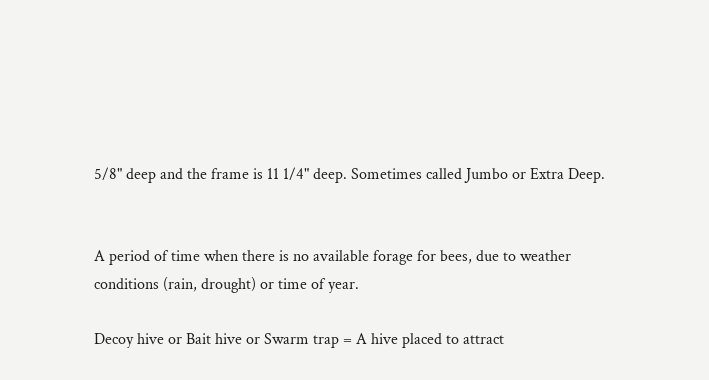5/8" deep and the frame is 11 1/4" deep. Sometimes called Jumbo or Extra Deep.


A period of time when there is no available forage for bees, due to weather conditions (rain, drought) or time of year.

Decoy hive or Bait hive or Swarm trap = A hive placed to attract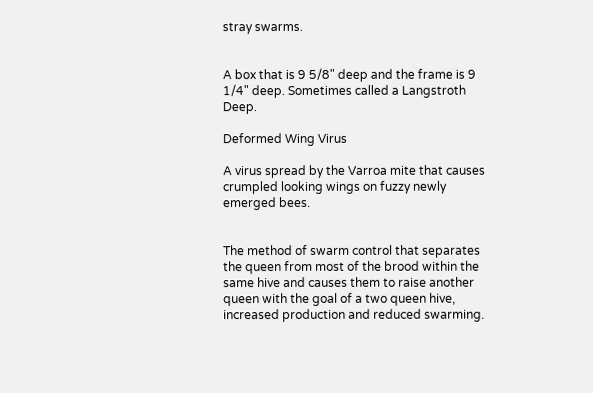stray swarms.


A box that is 9 5/8" deep and the frame is 9 1/4" deep. Sometimes called a Langstroth Deep.

Deformed Wing Virus

A virus spread by the Varroa mite that causes crumpled looking wings on fuzzy newly emerged bees.


The method of swarm control that separates the queen from most of the brood within the same hive and causes them to raise another queen with the goal of a two queen hive, increased production and reduced swarming.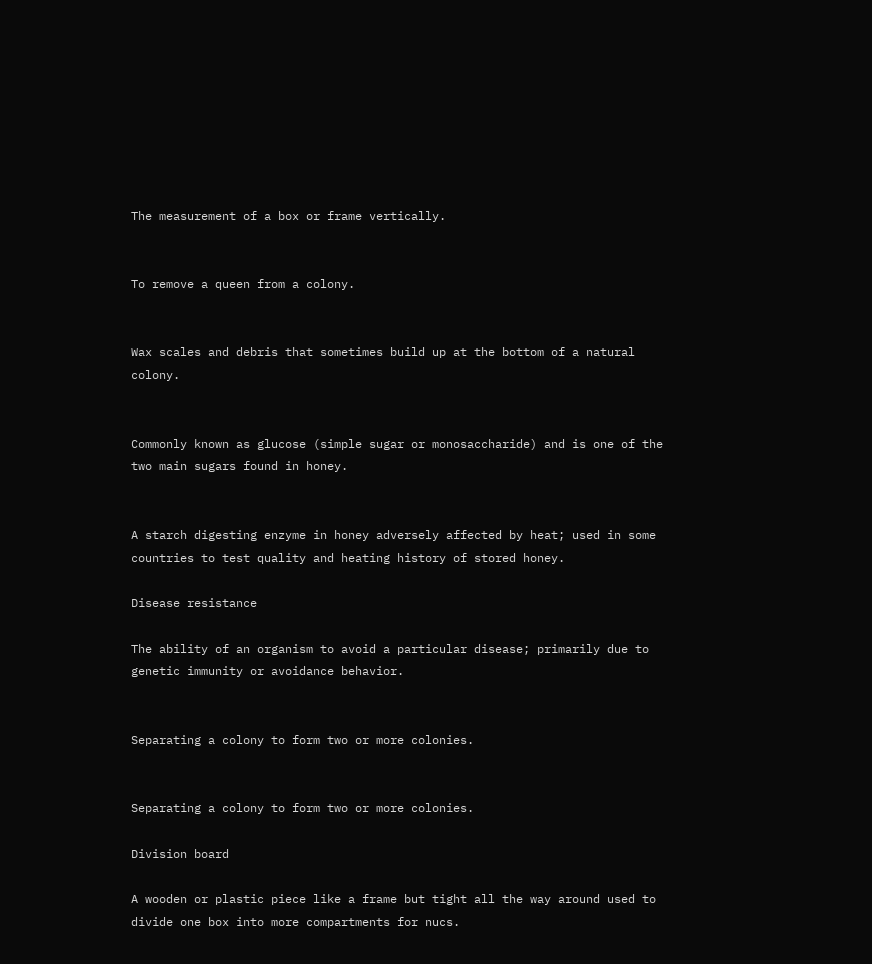The measurement of a box or frame vertically.


To remove a queen from a colony.


Wax scales and debris that sometimes build up at the bottom of a natural colony.


Commonly known as glucose (simple sugar or monosaccharide) and is one of the two main sugars found in honey.


A starch digesting enzyme in honey adversely affected by heat; used in some countries to test quality and heating history of stored honey.

Disease resistance

The ability of an organism to avoid a particular disease; primarily due to genetic immunity or avoidance behavior.


Separating a colony to form two or more colonies.


Separating a colony to form two or more colonies.

Division board

A wooden or plastic piece like a frame but tight all the way around used to divide one box into more compartments for nucs.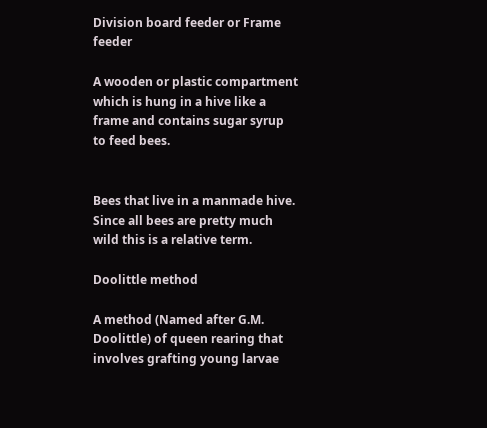Division board feeder or Frame feeder

A wooden or plastic compartment which is hung in a hive like a frame and contains sugar syrup to feed bees.


Bees that live in a manmade hive. Since all bees are pretty much wild this is a relative term.

Doolittle method

A method (Named after G.M. Doolittle) of queen rearing that involves grafting young larvae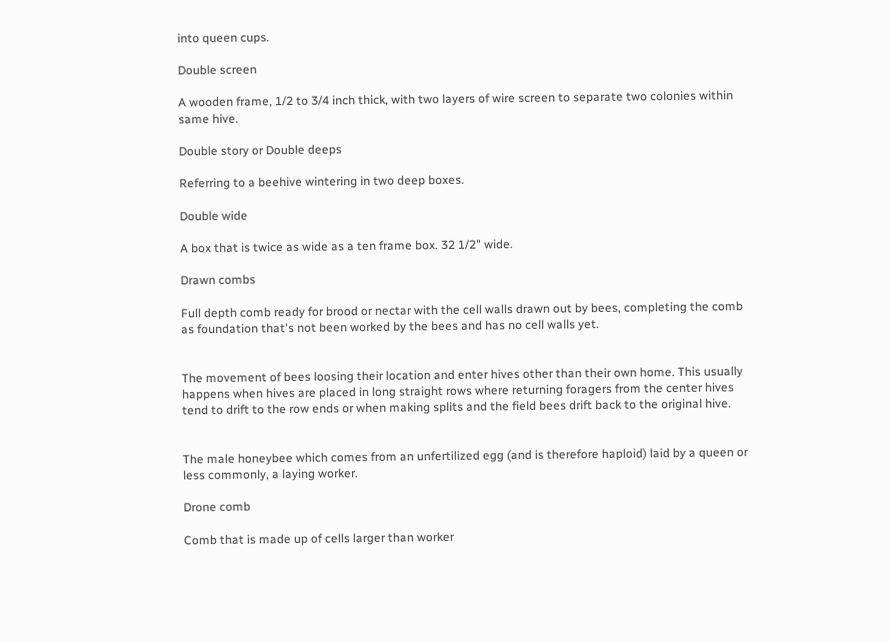into queen cups.

Double screen

A wooden frame, 1/2 to 3/4 inch thick, with two layers of wire screen to separate two colonies within same hive.

Double story or Double deeps

Referring to a beehive wintering in two deep boxes.

Double wide

A box that is twice as wide as a ten frame box. 32 1/2" wide.

Drawn combs

Full depth comb ready for brood or nectar with the cell walls drawn out by bees, completing the comb as foundation that's not been worked by the bees and has no cell walls yet.


The movement of bees loosing their location and enter hives other than their own home. This usually happens when hives are placed in long straight rows where returning foragers from the center hives tend to drift to the row ends or when making splits and the field bees drift back to the original hive.


The male honeybee which comes from an unfertilized egg (and is therefore haploid) laid by a queen or less commonly, a laying worker.

Drone comb

Comb that is made up of cells larger than worker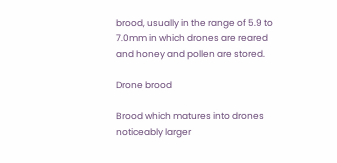brood, usually in the range of 5.9 to 7.0mm in which drones are reared and honey and pollen are stored.

Drone brood

Brood which matures into drones noticeably larger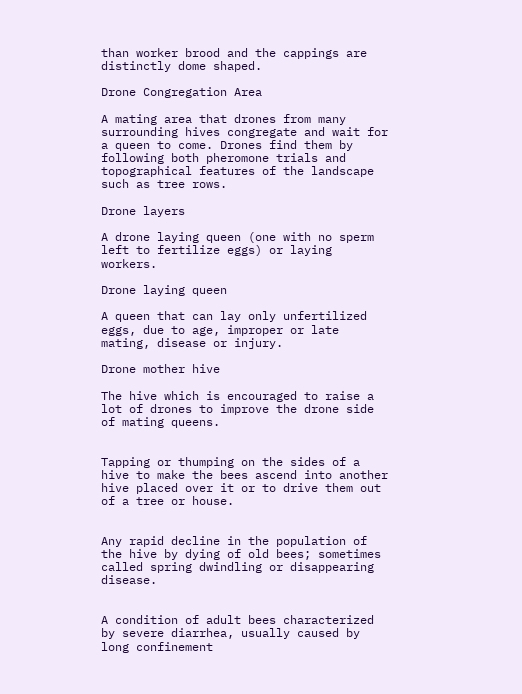than worker brood and the cappings are distinctly dome shaped.

Drone Congregation Area

A mating area that drones from many surrounding hives congregate and wait for a queen to come. Drones find them by following both pheromone trials and topographical features of the landscape such as tree rows.

Drone layers

A drone laying queen (one with no sperm left to fertilize eggs) or laying workers.

Drone laying queen

A queen that can lay only unfertilized eggs, due to age, improper or late mating, disease or injury.

Drone mother hive

The hive which is encouraged to raise a lot of drones to improve the drone side of mating queens.


Tapping or thumping on the sides of a hive to make the bees ascend into another hive placed over it or to drive them out of a tree or house.


Any rapid decline in the population of the hive by dying of old bees; sometimes called spring dwindling or disappearing disease.


A condition of adult bees characterized by severe diarrhea, usually caused by long confinement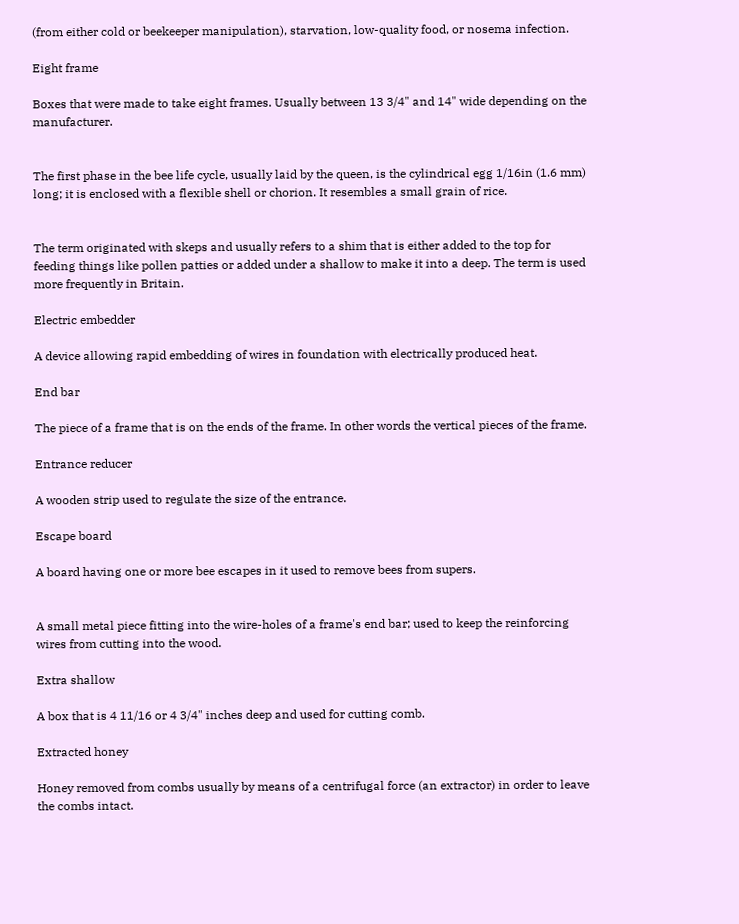(from either cold or beekeeper manipulation), starvation, low-quality food, or nosema infection.

Eight frame

Boxes that were made to take eight frames. Usually between 13 3/4" and 14" wide depending on the manufacturer.


The first phase in the bee life cycle, usually laid by the queen, is the cylindrical egg 1/16in (1.6 mm) long; it is enclosed with a flexible shell or chorion. It resembles a small grain of rice.


The term originated with skeps and usually refers to a shim that is either added to the top for feeding things like pollen patties or added under a shallow to make it into a deep. The term is used more frequently in Britain.

Electric embedder

A device allowing rapid embedding of wires in foundation with electrically produced heat.

End bar

The piece of a frame that is on the ends of the frame. In other words the vertical pieces of the frame.

Entrance reducer

A wooden strip used to regulate the size of the entrance.

Escape board

A board having one or more bee escapes in it used to remove bees from supers.


A small metal piece fitting into the wire-holes of a frame's end bar; used to keep the reinforcing wires from cutting into the wood.

Extra shallow

A box that is 4 11/16 or 4 3/4" inches deep and used for cutting comb.

Extracted honey

Honey removed from combs usually by means of a centrifugal force (an extractor) in order to leave the combs intact.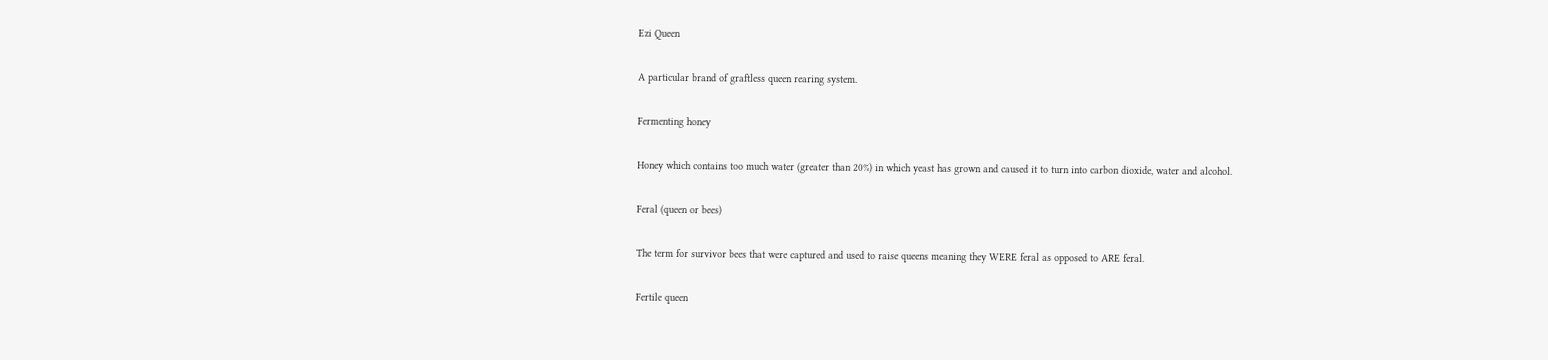Ezi Queen

A particular brand of graftless queen rearing system.

Fermenting honey

Honey which contains too much water (greater than 20%) in which yeast has grown and caused it to turn into carbon dioxide, water and alcohol.

Feral (queen or bees)

The term for survivor bees that were captured and used to raise queens meaning they WERE feral as opposed to ARE feral.

Fertile queen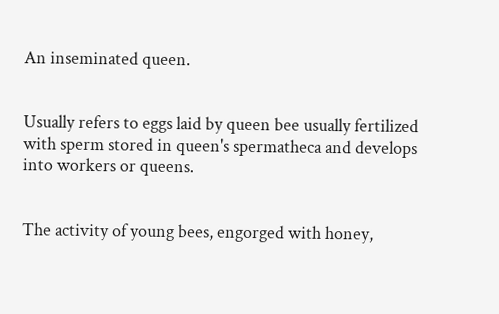An inseminated queen.


Usually refers to eggs laid by queen bee usually fertilized with sperm stored in queen's spermatheca and develops into workers or queens.


The activity of young bees, engorged with honey,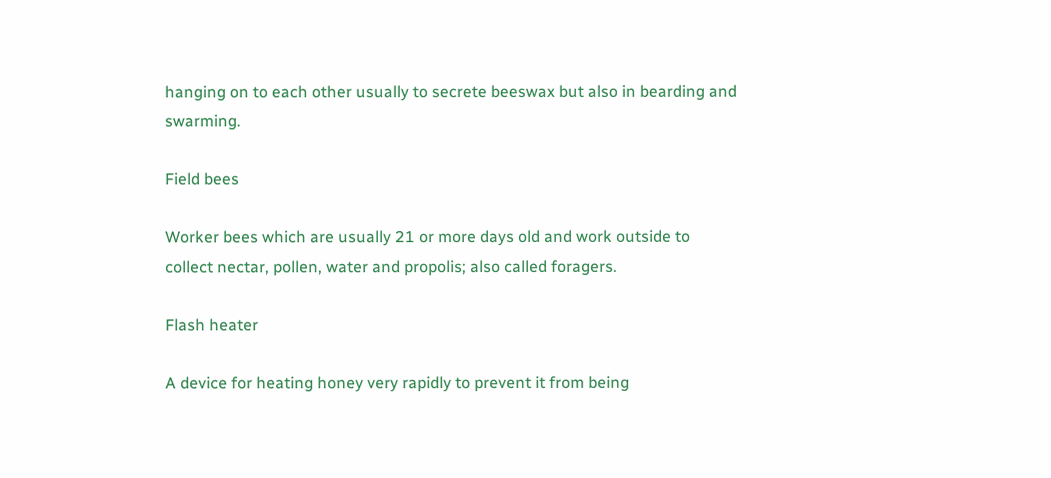hanging on to each other usually to secrete beeswax but also in bearding and swarming.

Field bees

Worker bees which are usually 21 or more days old and work outside to collect nectar, pollen, water and propolis; also called foragers.

Flash heater

A device for heating honey very rapidly to prevent it from being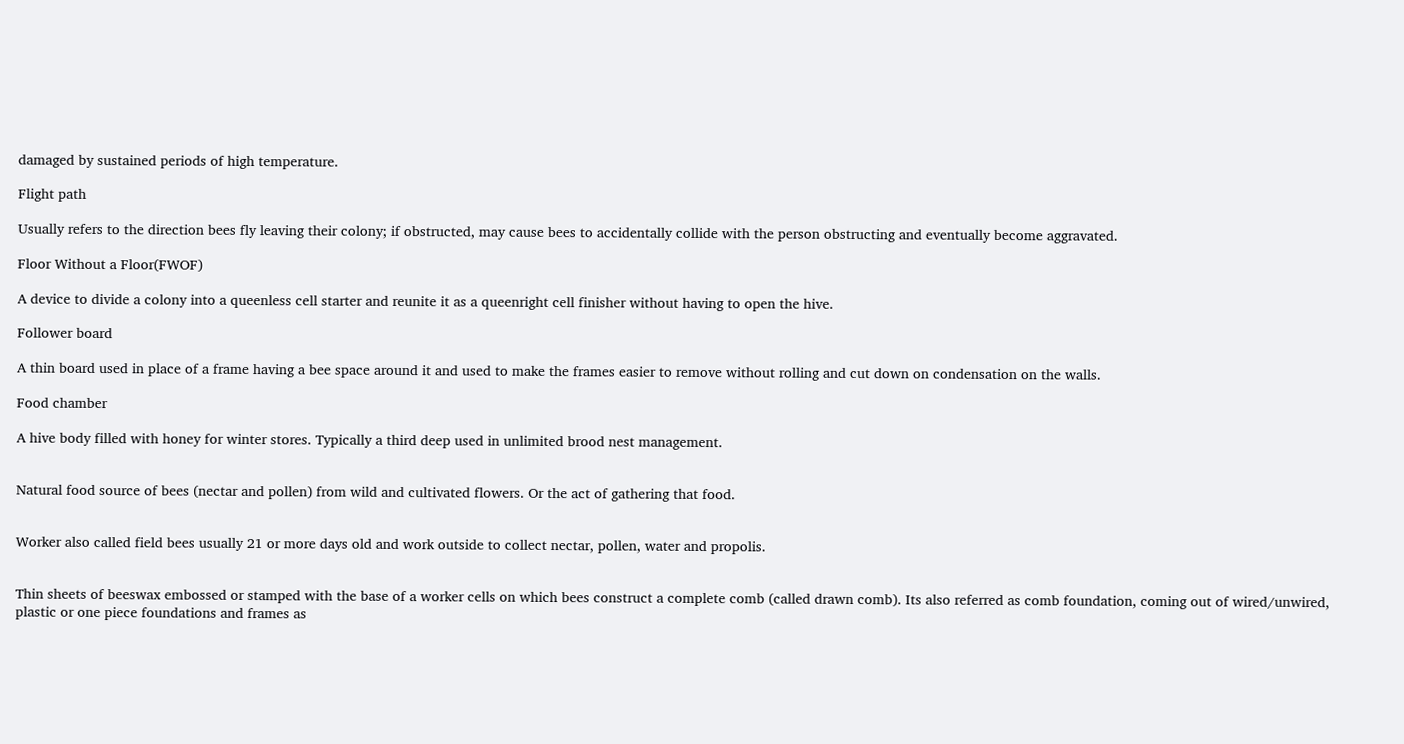damaged by sustained periods of high temperature.

Flight path

Usually refers to the direction bees fly leaving their colony; if obstructed, may cause bees to accidentally collide with the person obstructing and eventually become aggravated.

Floor Without a Floor(FWOF)

A device to divide a colony into a queenless cell starter and reunite it as a queenright cell finisher without having to open the hive.

Follower board

A thin board used in place of a frame having a bee space around it and used to make the frames easier to remove without rolling and cut down on condensation on the walls.

Food chamber

A hive body filled with honey for winter stores. Typically a third deep used in unlimited brood nest management.


Natural food source of bees (nectar and pollen) from wild and cultivated flowers. Or the act of gathering that food.


Worker also called field bees usually 21 or more days old and work outside to collect nectar, pollen, water and propolis.


Thin sheets of beeswax embossed or stamped with the base of a worker cells on which bees construct a complete comb (called drawn comb). Its also referred as comb foundation, coming out of wired/unwired, plastic or one piece foundations and frames as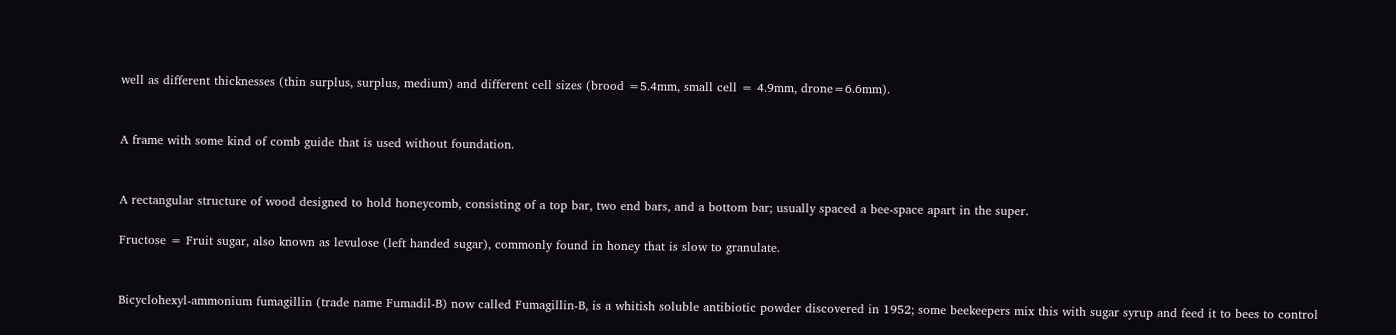well as different thicknesses (thin surplus, surplus, medium) and different cell sizes (brood =5.4mm, small cell = 4.9mm, drone=6.6mm).


A frame with some kind of comb guide that is used without foundation.


A rectangular structure of wood designed to hold honeycomb, consisting of a top bar, two end bars, and a bottom bar; usually spaced a bee-space apart in the super.

Fructose = Fruit sugar, also known as levulose (left handed sugar), commonly found in honey that is slow to granulate.


Bicyclohexyl-ammonium fumagillin (trade name Fumadil-B) now called Fumagillin-B, is a whitish soluble antibiotic powder discovered in 1952; some beekeepers mix this with sugar syrup and feed it to bees to control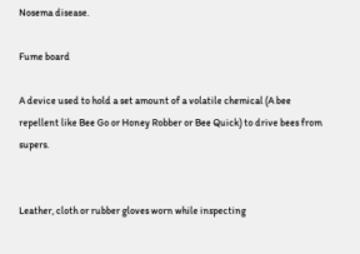Nosema disease.

Fume board

A device used to hold a set amount of a volatile chemical (A bee repellent like Bee Go or Honey Robber or Bee Quick) to drive bees from supers.


Leather, cloth or rubber gloves worn while inspecting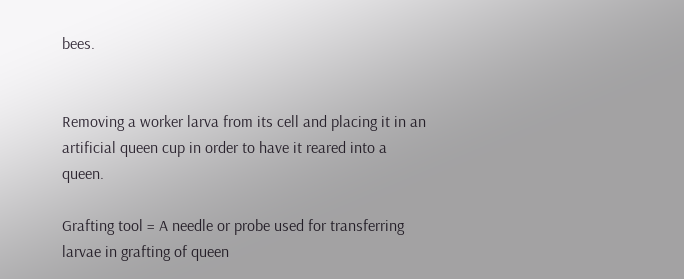bees.


Removing a worker larva from its cell and placing it in an artificial queen cup in order to have it reared into a queen.

Grafting tool = A needle or probe used for transferring larvae in grafting of queen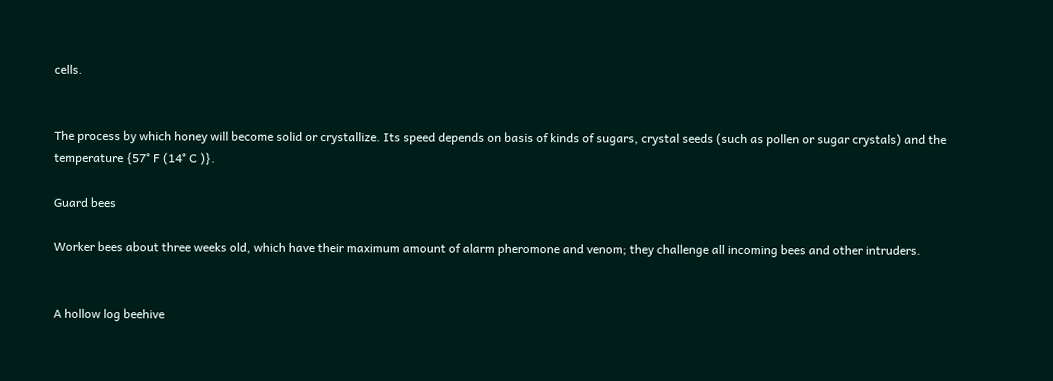cells.


The process by which honey will become solid or crystallize. Its speed depends on basis of kinds of sugars, crystal seeds (such as pollen or sugar crystals) and the temperature {57° F (14° C )}.

Guard bees

Worker bees about three weeks old, which have their maximum amount of alarm pheromone and venom; they challenge all incoming bees and other intruders.


A hollow log beehive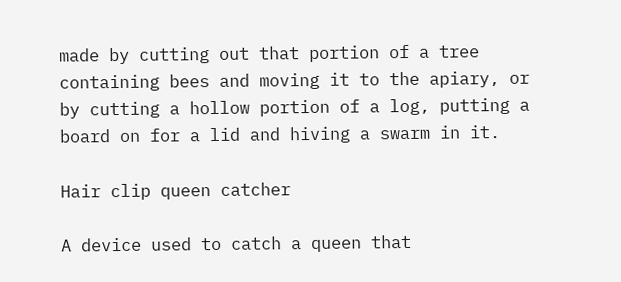made by cutting out that portion of a tree containing bees and moving it to the apiary, or by cutting a hollow portion of a log, putting a board on for a lid and hiving a swarm in it.

Hair clip queen catcher

A device used to catch a queen that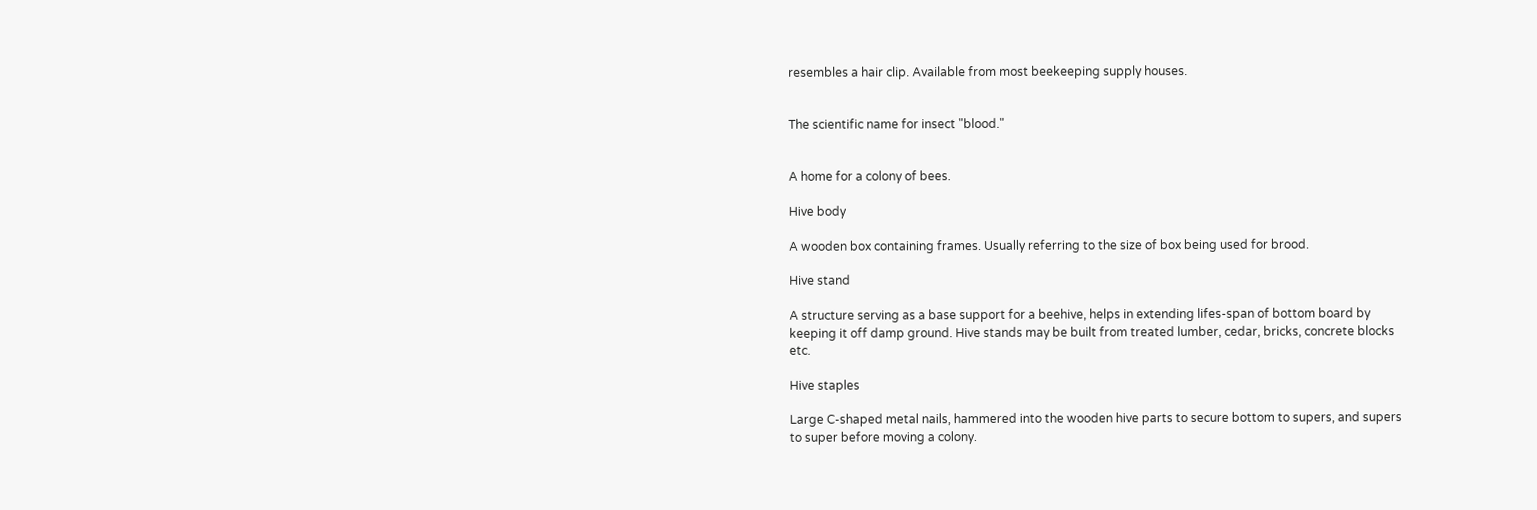resembles a hair clip. Available from most beekeeping supply houses.


The scientific name for insect "blood."


A home for a colony of bees.

Hive body

A wooden box containing frames. Usually referring to the size of box being used for brood.

Hive stand

A structure serving as a base support for a beehive, helps in extending lifes-span of bottom board by keeping it off damp ground. Hive stands may be built from treated lumber, cedar, bricks, concrete blocks etc.

Hive staples

Large C-shaped metal nails, hammered into the wooden hive parts to secure bottom to supers, and supers to super before moving a colony.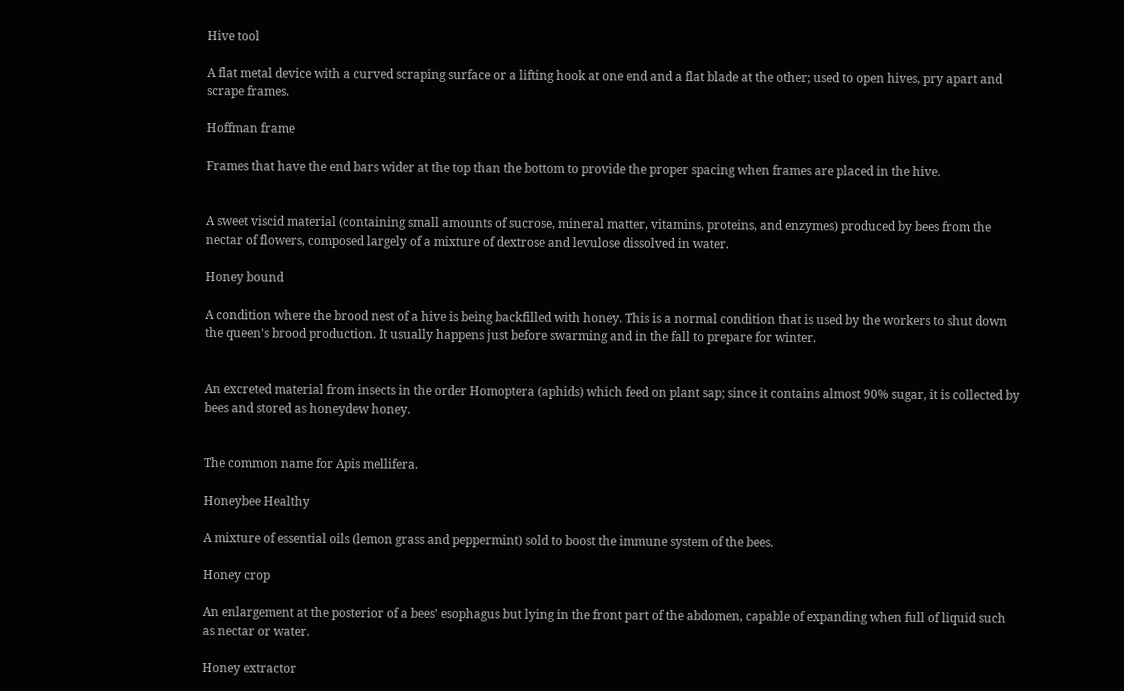Hive tool

A flat metal device with a curved scraping surface or a lifting hook at one end and a flat blade at the other; used to open hives, pry apart and scrape frames.

Hoffman frame

Frames that have the end bars wider at the top than the bottom to provide the proper spacing when frames are placed in the hive.


A sweet viscid material (containing small amounts of sucrose, mineral matter, vitamins, proteins, and enzymes) produced by bees from the nectar of flowers, composed largely of a mixture of dextrose and levulose dissolved in water.

Honey bound

A condition where the brood nest of a hive is being backfilled with honey. This is a normal condition that is used by the workers to shut down the queen's brood production. It usually happens just before swarming and in the fall to prepare for winter.


An excreted material from insects in the order Homoptera (aphids) which feed on plant sap; since it contains almost 90% sugar, it is collected by bees and stored as honeydew honey.


The common name for Apis mellifera.

Honeybee Healthy

A mixture of essential oils (lemon grass and peppermint) sold to boost the immune system of the bees.

Honey crop

An enlargement at the posterior of a bees' esophagus but lying in the front part of the abdomen, capable of expanding when full of liquid such as nectar or water.

Honey extractor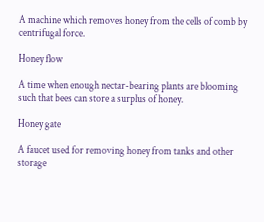A machine which removes honey from the cells of comb by centrifugal force.

Honey flow

A time when enough nectar-bearing plants are blooming such that bees can store a surplus of honey.

Honey gate

A faucet used for removing honey from tanks and other storage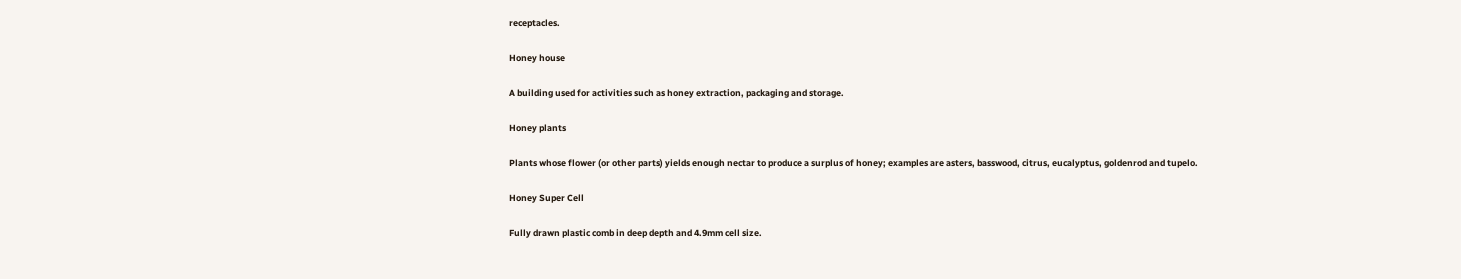receptacles.

Honey house

A building used for activities such as honey extraction, packaging and storage.

Honey plants

Plants whose flower (or other parts) yields enough nectar to produce a surplus of honey; examples are asters, basswood, citrus, eucalyptus, goldenrod and tupelo.

Honey Super Cell

Fully drawn plastic comb in deep depth and 4.9mm cell size.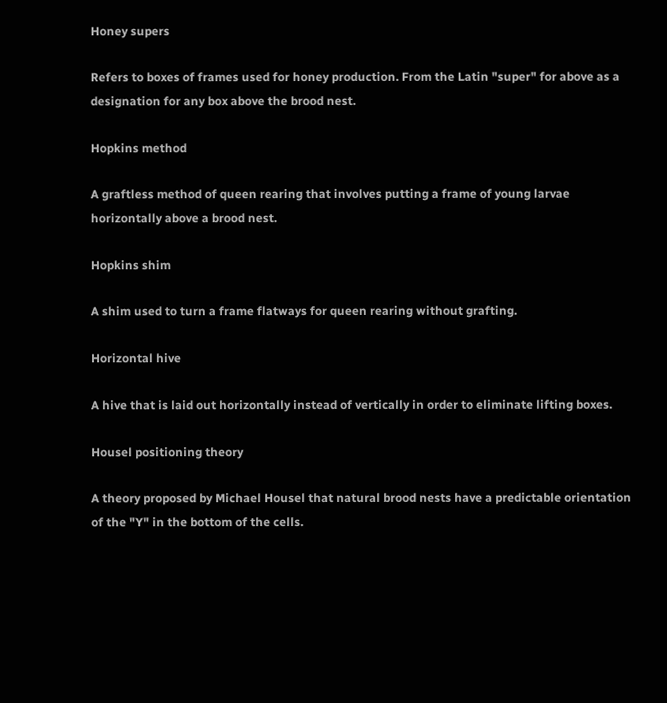Honey supers

Refers to boxes of frames used for honey production. From the Latin "super" for above as a designation for any box above the brood nest.

Hopkins method

A graftless method of queen rearing that involves putting a frame of young larvae horizontally above a brood nest.

Hopkins shim

A shim used to turn a frame flatways for queen rearing without grafting.

Horizontal hive

A hive that is laid out horizontally instead of vertically in order to eliminate lifting boxes.

Housel positioning theory

A theory proposed by Michael Housel that natural brood nests have a predictable orientation of the "Y" in the bottom of the cells.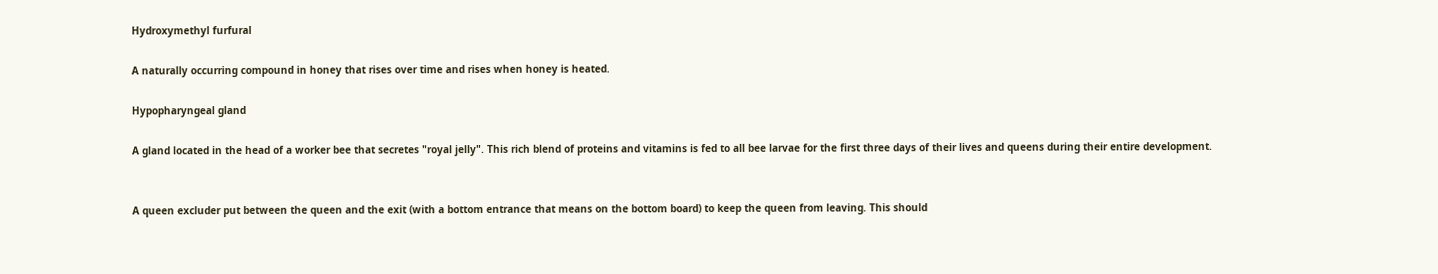Hydroxymethyl furfural

A naturally occurring compound in honey that rises over time and rises when honey is heated.

Hypopharyngeal gland

A gland located in the head of a worker bee that secretes "royal jelly". This rich blend of proteins and vitamins is fed to all bee larvae for the first three days of their lives and queens during their entire development.


A queen excluder put between the queen and the exit (with a bottom entrance that means on the bottom board) to keep the queen from leaving. This should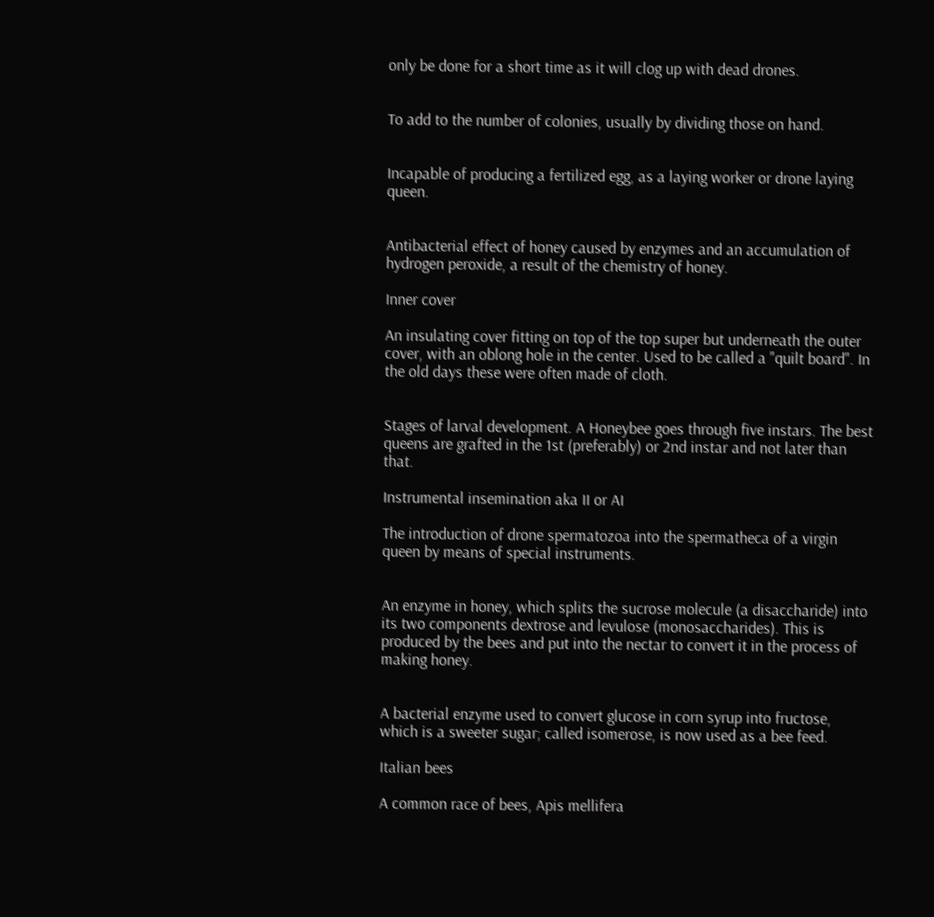only be done for a short time as it will clog up with dead drones.


To add to the number of colonies, usually by dividing those on hand.


Incapable of producing a fertilized egg, as a laying worker or drone laying queen.


Antibacterial effect of honey caused by enzymes and an accumulation of hydrogen peroxide, a result of the chemistry of honey.

Inner cover

An insulating cover fitting on top of the top super but underneath the outer cover, with an oblong hole in the center. Used to be called a "quilt board". In the old days these were often made of cloth.


Stages of larval development. A Honeybee goes through five instars. The best queens are grafted in the 1st (preferably) or 2nd instar and not later than that.

Instrumental insemination aka II or AI

The introduction of drone spermatozoa into the spermatheca of a virgin queen by means of special instruments.


An enzyme in honey, which splits the sucrose molecule (a disaccharide) into its two components dextrose and levulose (monosaccharides). This is produced by the bees and put into the nectar to convert it in the process of making honey.


A bacterial enzyme used to convert glucose in corn syrup into fructose, which is a sweeter sugar; called isomerose, is now used as a bee feed.

Italian bees

A common race of bees, Apis mellifera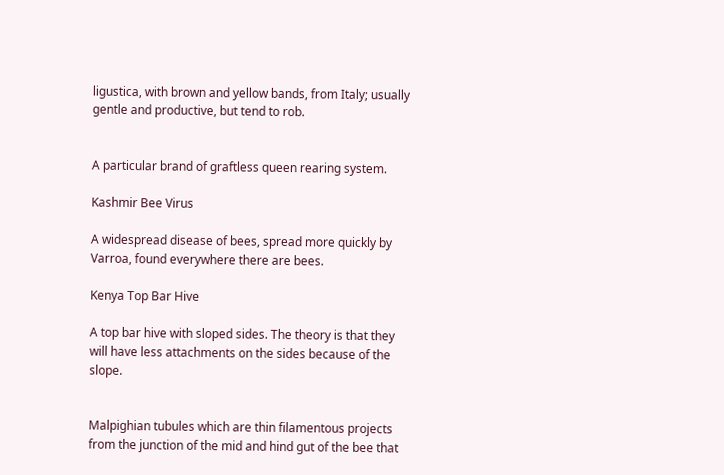ligustica, with brown and yellow bands, from Italy; usually gentle and productive, but tend to rob.


A particular brand of graftless queen rearing system.

Kashmir Bee Virus

A widespread disease of bees, spread more quickly by Varroa, found everywhere there are bees.

Kenya Top Bar Hive

A top bar hive with sloped sides. The theory is that they will have less attachments on the sides because of the slope.


Malpighian tubules which are thin filamentous projects from the junction of the mid and hind gut of the bee that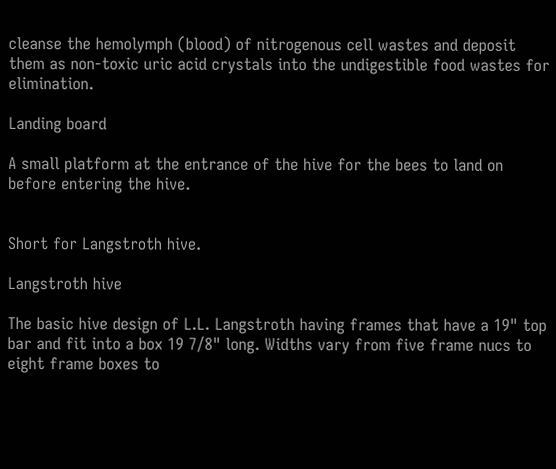cleanse the hemolymph (blood) of nitrogenous cell wastes and deposit them as non-toxic uric acid crystals into the undigestible food wastes for elimination.

Landing board

A small platform at the entrance of the hive for the bees to land on before entering the hive.


Short for Langstroth hive.

Langstroth hive

The basic hive design of L.L. Langstroth having frames that have a 19" top bar and fit into a box 19 7/8" long. Widths vary from five frame nucs to eight frame boxes to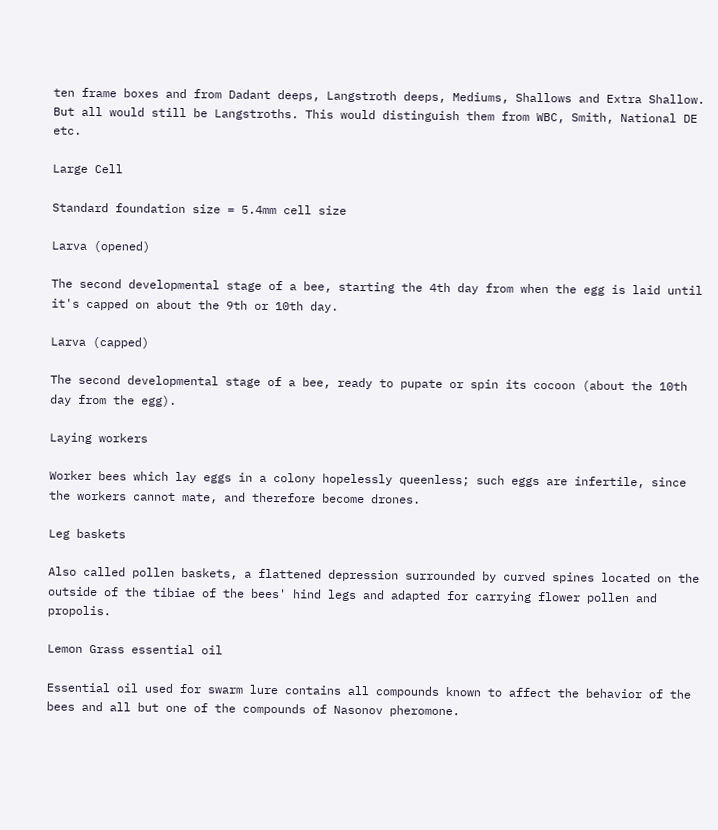ten frame boxes and from Dadant deeps, Langstroth deeps, Mediums, Shallows and Extra Shallow. But all would still be Langstroths. This would distinguish them from WBC, Smith, National DE etc.

Large Cell

Standard foundation size = 5.4mm cell size

Larva (opened)

The second developmental stage of a bee, starting the 4th day from when the egg is laid until it's capped on about the 9th or 10th day.

Larva (capped)

The second developmental stage of a bee, ready to pupate or spin its cocoon (about the 10th day from the egg).

Laying workers

Worker bees which lay eggs in a colony hopelessly queenless; such eggs are infertile, since the workers cannot mate, and therefore become drones.

Leg baskets

Also called pollen baskets, a flattened depression surrounded by curved spines located on the outside of the tibiae of the bees' hind legs and adapted for carrying flower pollen and propolis.

Lemon Grass essential oil

Essential oil used for swarm lure contains all compounds known to affect the behavior of the bees and all but one of the compounds of Nasonov pheromone.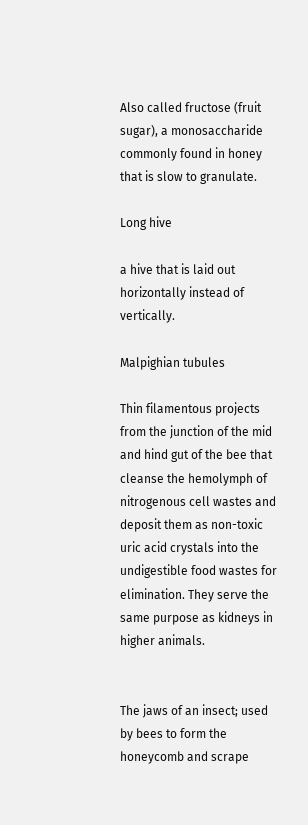Also called fructose (fruit sugar), a monosaccharide commonly found in honey that is slow to granulate.

Long hive

a hive that is laid out horizontally instead of vertically.

Malpighian tubules

Thin filamentous projects from the junction of the mid and hind gut of the bee that cleanse the hemolymph of nitrogenous cell wastes and deposit them as non-toxic uric acid crystals into the undigestible food wastes for elimination. They serve the same purpose as kidneys in higher animals.


The jaws of an insect; used by bees to form the honeycomb and scrape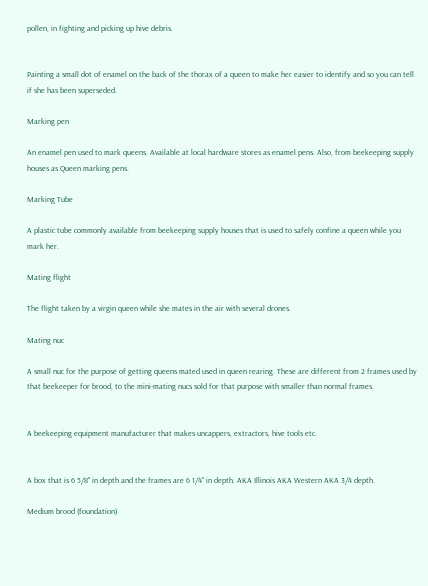pollen, in fighting and picking up hive debris.


Painting a small dot of enamel on the back of the thorax of a queen to make her easier to identify and so you can tell if she has been superseded.

Marking pen

An enamel pen used to mark queens. Available at local hardware stores as enamel pens. Also, from beekeeping supply houses as Queen marking pens.

Marking Tube

A plastic tube commonly available from beekeeping supply houses that is used to safely confine a queen while you mark her.

Mating flight

The flight taken by a virgin queen while she mates in the air with several drones.

Mating nuc

A small nuc for the purpose of getting queens mated used in queen rearing. These are different from 2 frames used by that beekeeper for brood, to the mini-mating nucs sold for that purpose with smaller than normal frames.


A beekeeping equipment manufacturer that makes uncappers, extractors, hive tools etc.


A box that is 6 5/8" in depth and the frames are 6 1/4" in depth. AKA Illinois AKA Western AKA 3/4 depth.

Medium brood (foundation)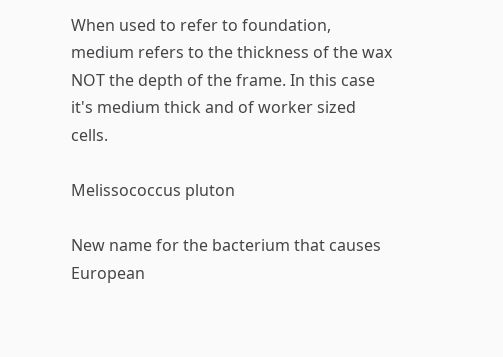When used to refer to foundation, medium refers to the thickness of the wax NOT the depth of the frame. In this case it's medium thick and of worker sized cells.

Melissococcus pluton

New name for the bacterium that causes European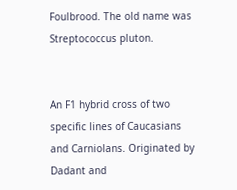Foulbrood. The old name was Streptococcus pluton.


An F1 hybrid cross of two specific lines of Caucasians and Carniolans. Originated by Dadant and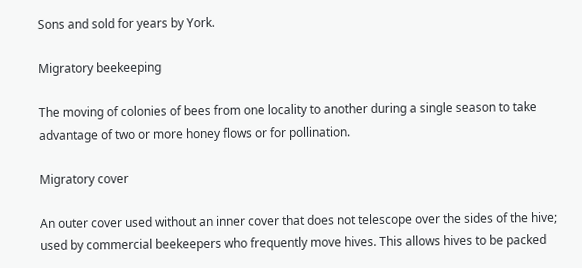Sons and sold for years by York.

Migratory beekeeping

The moving of colonies of bees from one locality to another during a single season to take advantage of two or more honey flows or for pollination.

Migratory cover

An outer cover used without an inner cover that does not telescope over the sides of the hive; used by commercial beekeepers who frequently move hives. This allows hives to be packed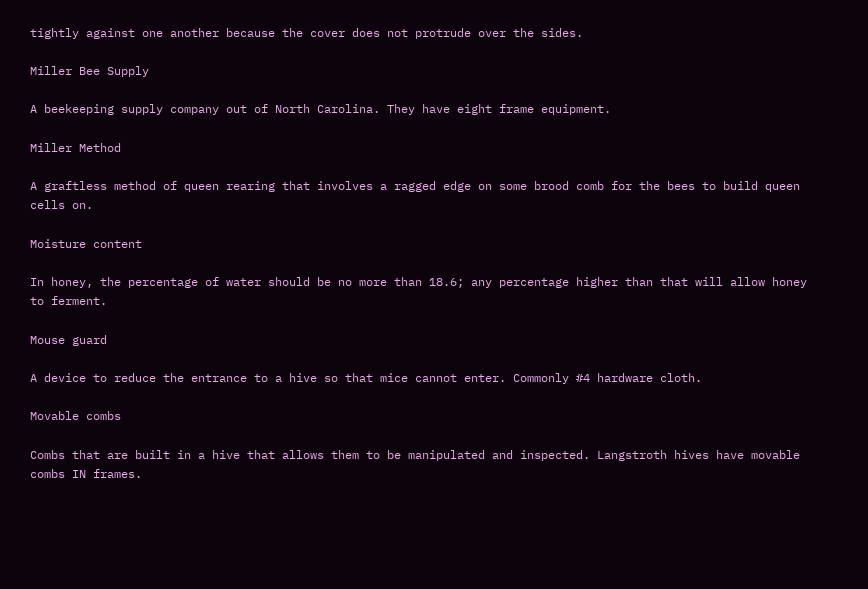tightly against one another because the cover does not protrude over the sides.

Miller Bee Supply

A beekeeping supply company out of North Carolina. They have eight frame equipment.

Miller Method

A graftless method of queen rearing that involves a ragged edge on some brood comb for the bees to build queen cells on.

Moisture content

In honey, the percentage of water should be no more than 18.6; any percentage higher than that will allow honey to ferment.

Mouse guard

A device to reduce the entrance to a hive so that mice cannot enter. Commonly #4 hardware cloth.

Movable combs

Combs that are built in a hive that allows them to be manipulated and inspected. Langstroth hives have movable combs IN frames.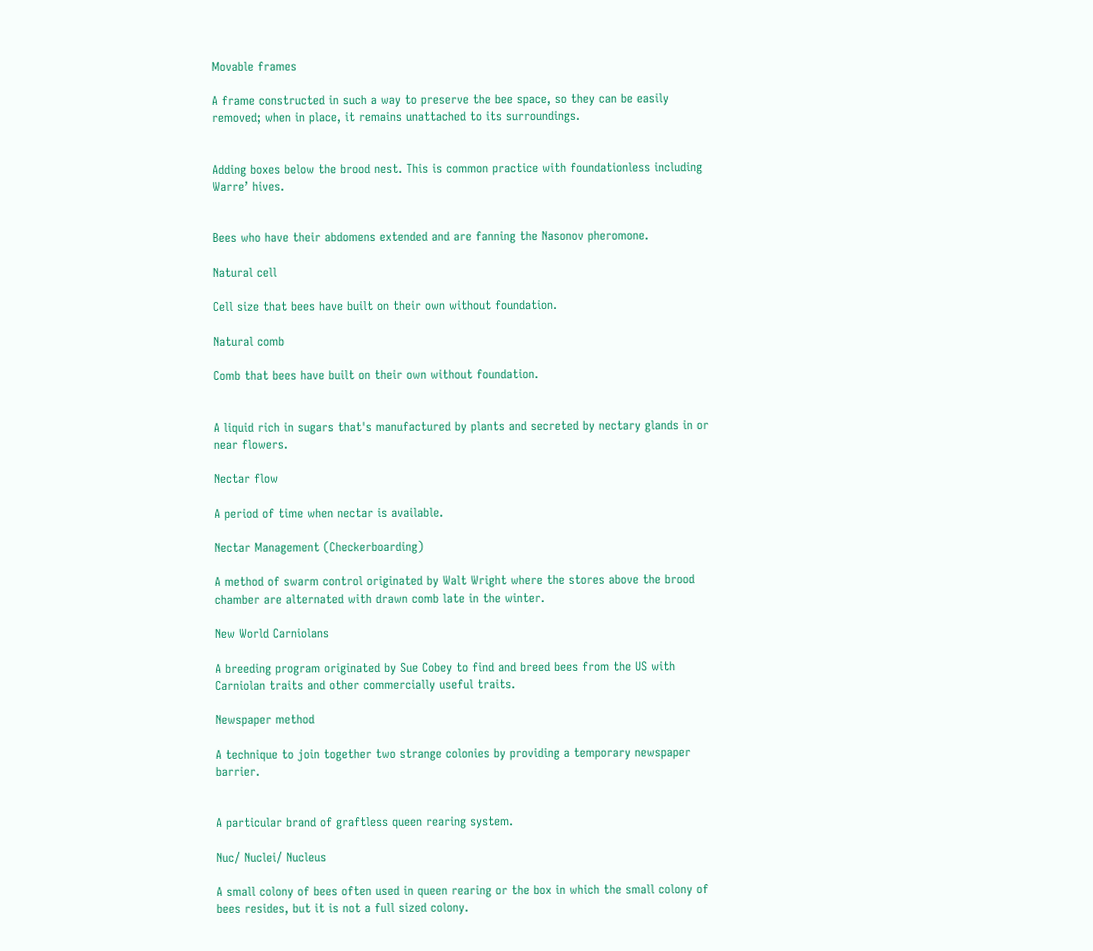Movable frames

A frame constructed in such a way to preserve the bee space, so they can be easily removed; when in place, it remains unattached to its surroundings.


Adding boxes below the brood nest. This is common practice with foundationless including Warre’ hives.


Bees who have their abdomens extended and are fanning the Nasonov pheromone.

Natural cell

Cell size that bees have built on their own without foundation.

Natural comb

Comb that bees have built on their own without foundation.


A liquid rich in sugars that's manufactured by plants and secreted by nectary glands in or near flowers.

Nectar flow

A period of time when nectar is available.

Nectar Management (Checkerboarding)

A method of swarm control originated by Walt Wright where the stores above the brood chamber are alternated with drawn comb late in the winter.

New World Carniolans

A breeding program originated by Sue Cobey to find and breed bees from the US with Carniolan traits and other commercially useful traits.

Newspaper method

A technique to join together two strange colonies by providing a temporary newspaper barrier.


A particular brand of graftless queen rearing system.

Nuc/ Nuclei/ Nucleus

A small colony of bees often used in queen rearing or the box in which the small colony of bees resides, but it is not a full sized colony.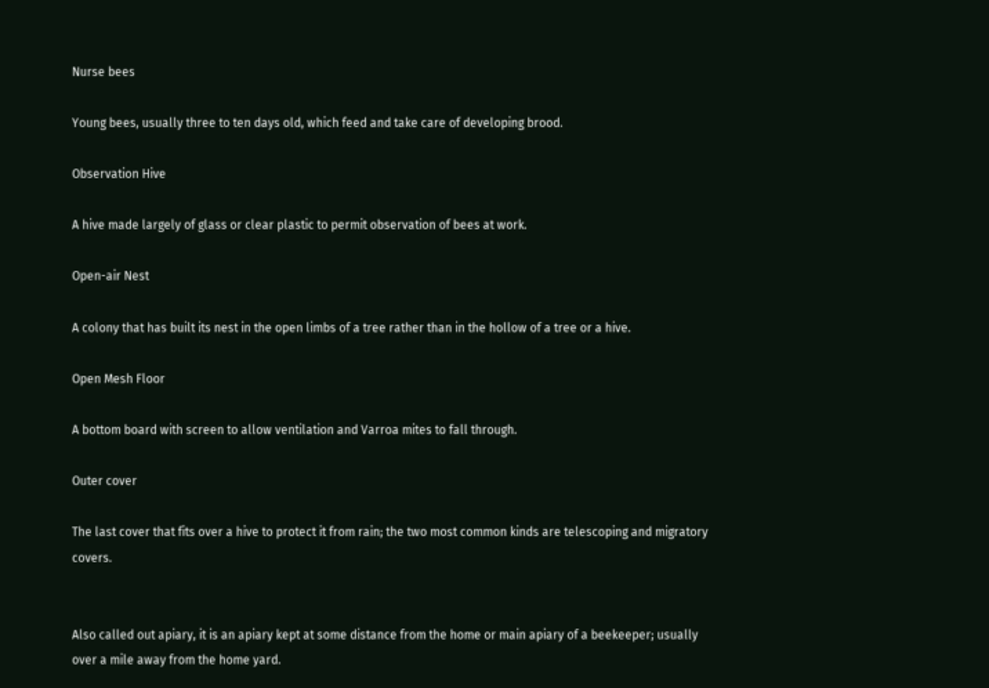Nurse bees

Young bees, usually three to ten days old, which feed and take care of developing brood.

Observation Hive

A hive made largely of glass or clear plastic to permit observation of bees at work.

Open-air Nest

A colony that has built its nest in the open limbs of a tree rather than in the hollow of a tree or a hive.

Open Mesh Floor

A bottom board with screen to allow ventilation and Varroa mites to fall through.

Outer cover

The last cover that fits over a hive to protect it from rain; the two most common kinds are telescoping and migratory covers.


Also called out apiary, it is an apiary kept at some distance from the home or main apiary of a beekeeper; usually over a mile away from the home yard.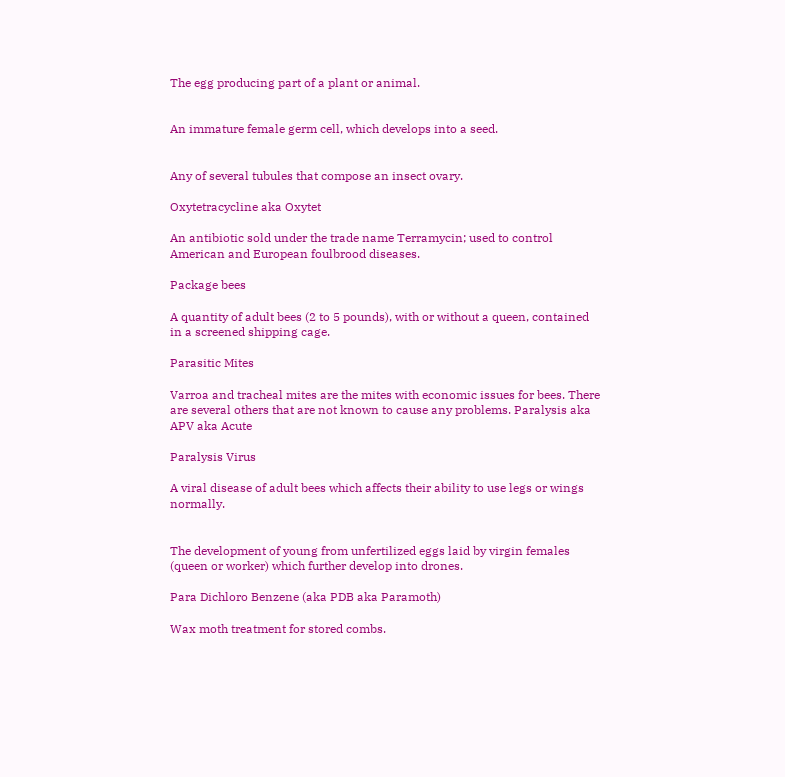The egg producing part of a plant or animal.


An immature female germ cell, which develops into a seed.


Any of several tubules that compose an insect ovary.

Oxytetracycline aka Oxytet

An antibiotic sold under the trade name Terramycin; used to control American and European foulbrood diseases.

Package bees

A quantity of adult bees (2 to 5 pounds), with or without a queen, contained in a screened shipping cage.

Parasitic Mites

Varroa and tracheal mites are the mites with economic issues for bees. There are several others that are not known to cause any problems. Paralysis aka APV aka Acute

Paralysis Virus

A viral disease of adult bees which affects their ability to use legs or wings normally.


The development of young from unfertilized eggs laid by virgin females (queen or worker) which further develop into drones.

Para Dichloro Benzene (aka PDB aka Paramoth)

Wax moth treatment for stored combs.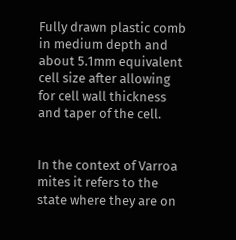Fully drawn plastic comb in medium depth and about 5.1mm equivalent cell size after allowing for cell wall thickness and taper of the cell.


In the context of Varroa mites it refers to the state where they are on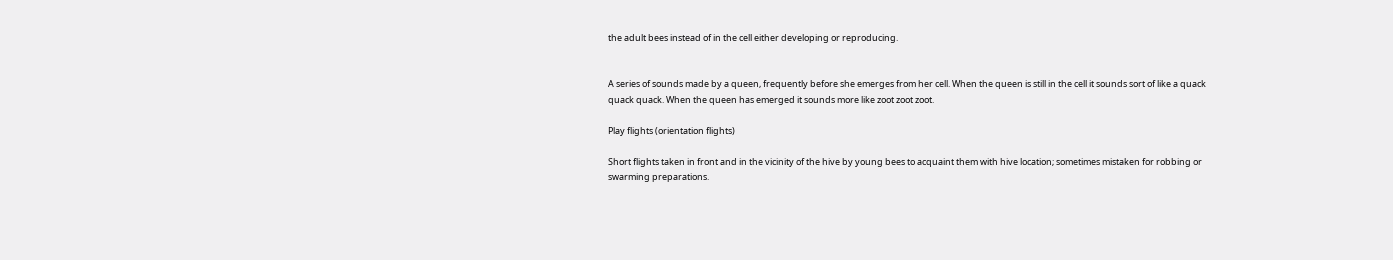the adult bees instead of in the cell either developing or reproducing.


A series of sounds made by a queen, frequently before she emerges from her cell. When the queen is still in the cell it sounds sort of like a quack quack quack. When the queen has emerged it sounds more like zoot zoot zoot.

Play flights (orientation flights)

Short flights taken in front and in the vicinity of the hive by young bees to acquaint them with hive location; sometimes mistaken for robbing or swarming preparations.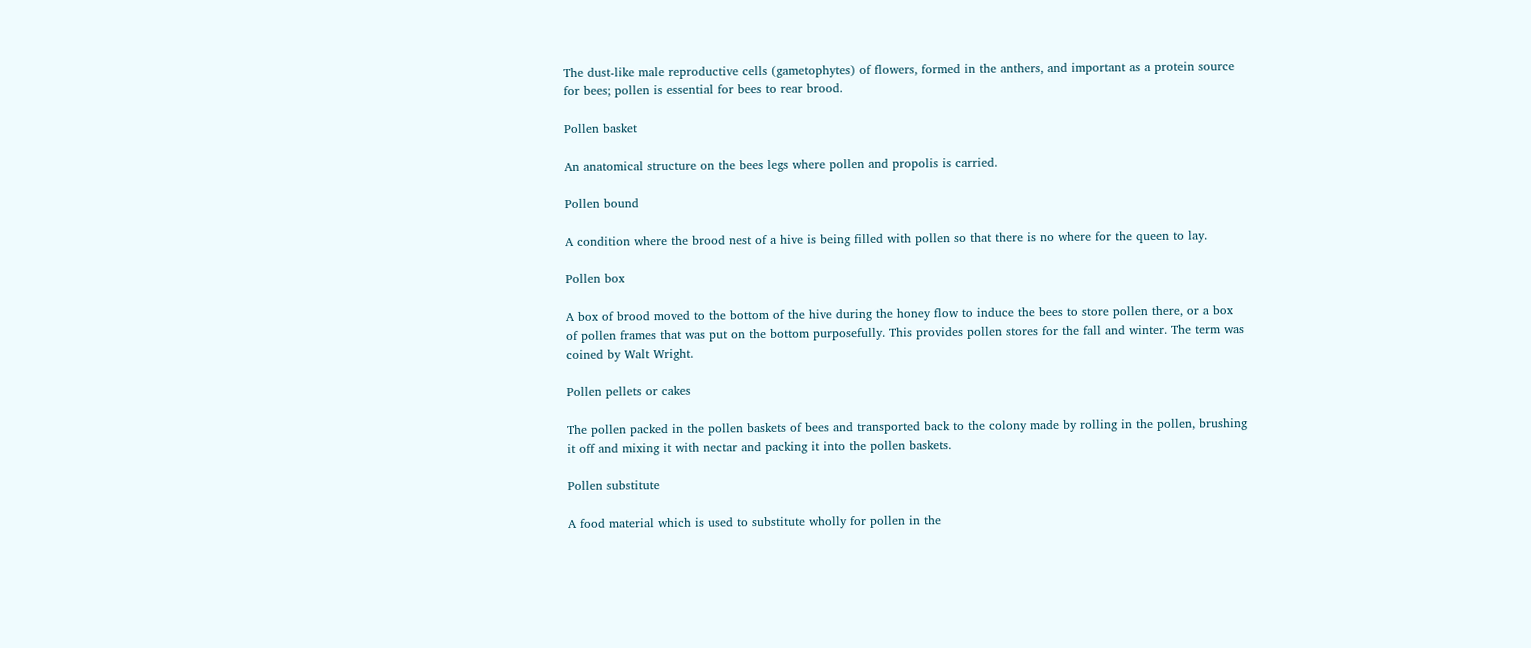The dust-like male reproductive cells (gametophytes) of flowers, formed in the anthers, and important as a protein source for bees; pollen is essential for bees to rear brood.

Pollen basket

An anatomical structure on the bees legs where pollen and propolis is carried.

Pollen bound

A condition where the brood nest of a hive is being filled with pollen so that there is no where for the queen to lay.

Pollen box

A box of brood moved to the bottom of the hive during the honey flow to induce the bees to store pollen there, or a box of pollen frames that was put on the bottom purposefully. This provides pollen stores for the fall and winter. The term was coined by Walt Wright.

Pollen pellets or cakes

The pollen packed in the pollen baskets of bees and transported back to the colony made by rolling in the pollen, brushing it off and mixing it with nectar and packing it into the pollen baskets.

Pollen substitute

A food material which is used to substitute wholly for pollen in the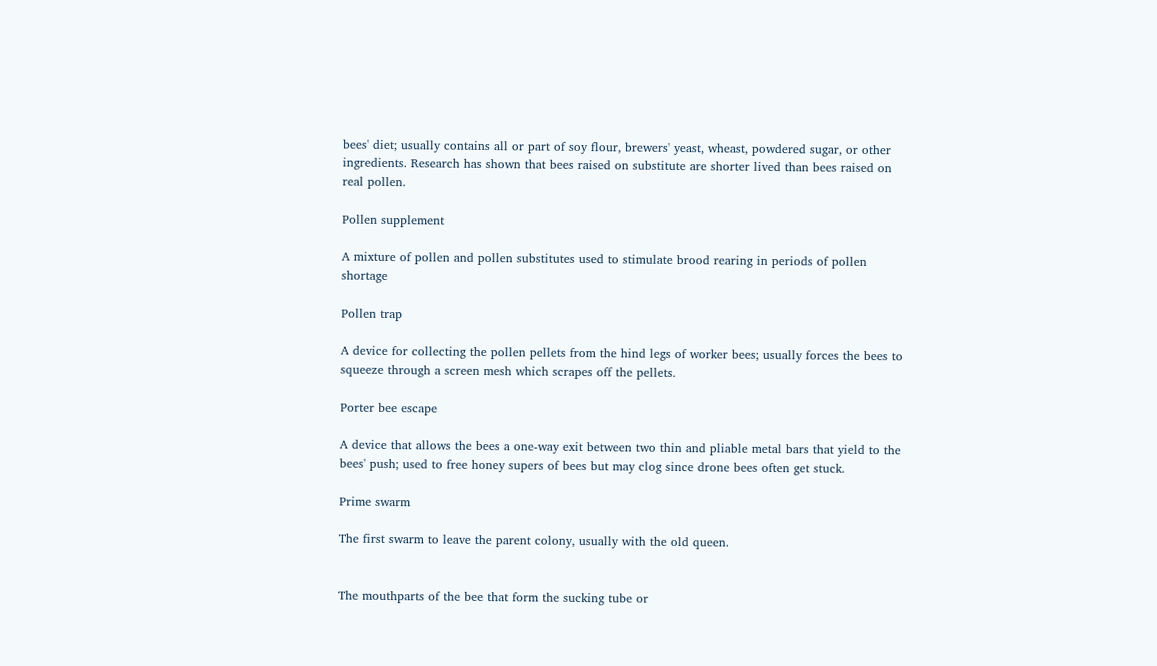bees' diet; usually contains all or part of soy flour, brewers' yeast, wheast, powdered sugar, or other ingredients. Research has shown that bees raised on substitute are shorter lived than bees raised on real pollen.

Pollen supplement

A mixture of pollen and pollen substitutes used to stimulate brood rearing in periods of pollen shortage

Pollen trap

A device for collecting the pollen pellets from the hind legs of worker bees; usually forces the bees to squeeze through a screen mesh which scrapes off the pellets.

Porter bee escape

A device that allows the bees a one-way exit between two thin and pliable metal bars that yield to the bees' push; used to free honey supers of bees but may clog since drone bees often get stuck.

Prime swarm

The first swarm to leave the parent colony, usually with the old queen.


The mouthparts of the bee that form the sucking tube or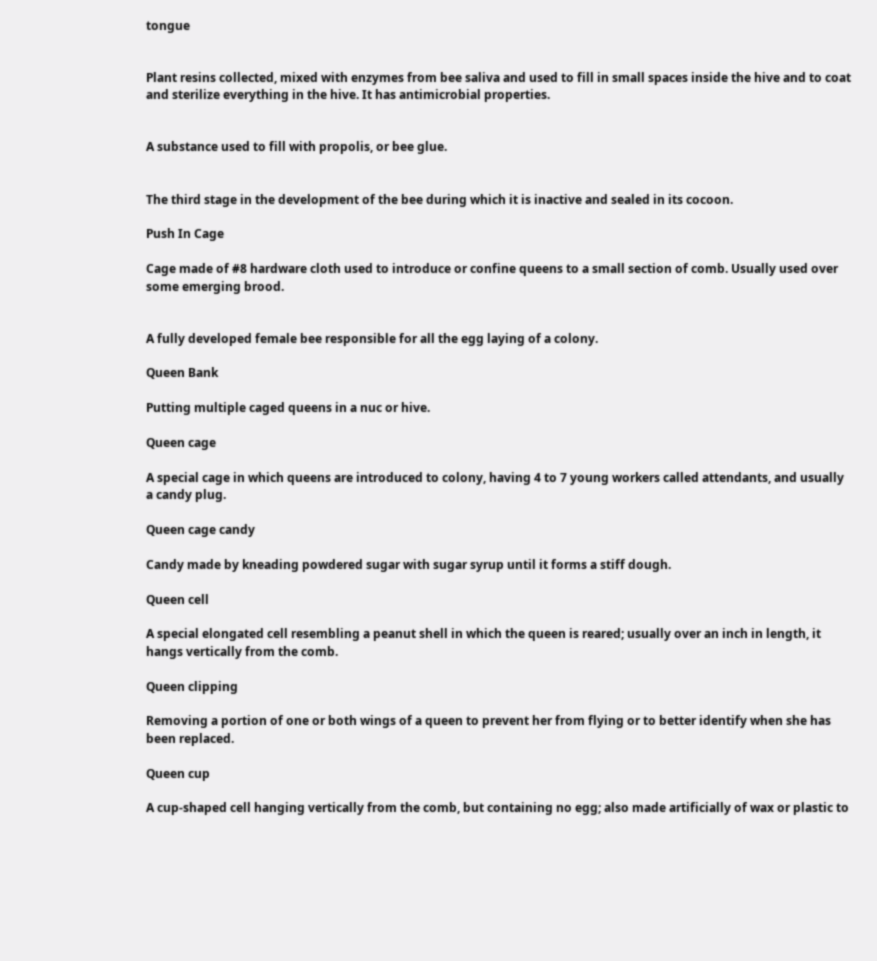tongue


Plant resins collected, mixed with enzymes from bee saliva and used to fill in small spaces inside the hive and to coat and sterilize everything in the hive. It has antimicrobial properties.


A substance used to fill with propolis, or bee glue.


The third stage in the development of the bee during which it is inactive and sealed in its cocoon.

Push In Cage

Cage made of #8 hardware cloth used to introduce or confine queens to a small section of comb. Usually used over some emerging brood.


A fully developed female bee responsible for all the egg laying of a colony.

Queen Bank

Putting multiple caged queens in a nuc or hive.

Queen cage

A special cage in which queens are introduced to colony, having 4 to 7 young workers called attendants, and usually a candy plug.

Queen cage candy

Candy made by kneading powdered sugar with sugar syrup until it forms a stiff dough.

Queen cell

A special elongated cell resembling a peanut shell in which the queen is reared; usually over an inch in length, it hangs vertically from the comb.

Queen clipping

Removing a portion of one or both wings of a queen to prevent her from flying or to better identify when she has been replaced.

Queen cup

A cup-shaped cell hanging vertically from the comb, but containing no egg; also made artificially of wax or plastic to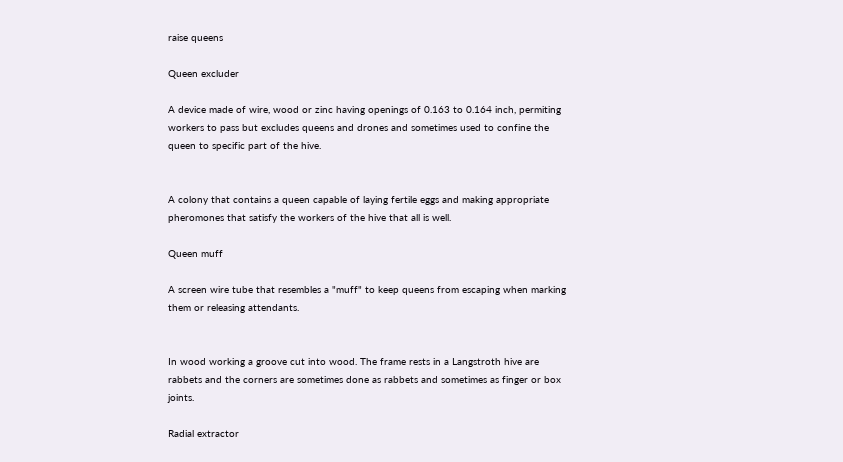raise queens

Queen excluder

A device made of wire, wood or zinc having openings of 0.163 to 0.164 inch, permiting workers to pass but excludes queens and drones and sometimes used to confine the queen to specific part of the hive.


A colony that contains a queen capable of laying fertile eggs and making appropriate pheromones that satisfy the workers of the hive that all is well.

Queen muff

A screen wire tube that resembles a "muff" to keep queens from escaping when marking them or releasing attendants.


In wood working a groove cut into wood. The frame rests in a Langstroth hive are rabbets and the corners are sometimes done as rabbets and sometimes as finger or box joints.

Radial extractor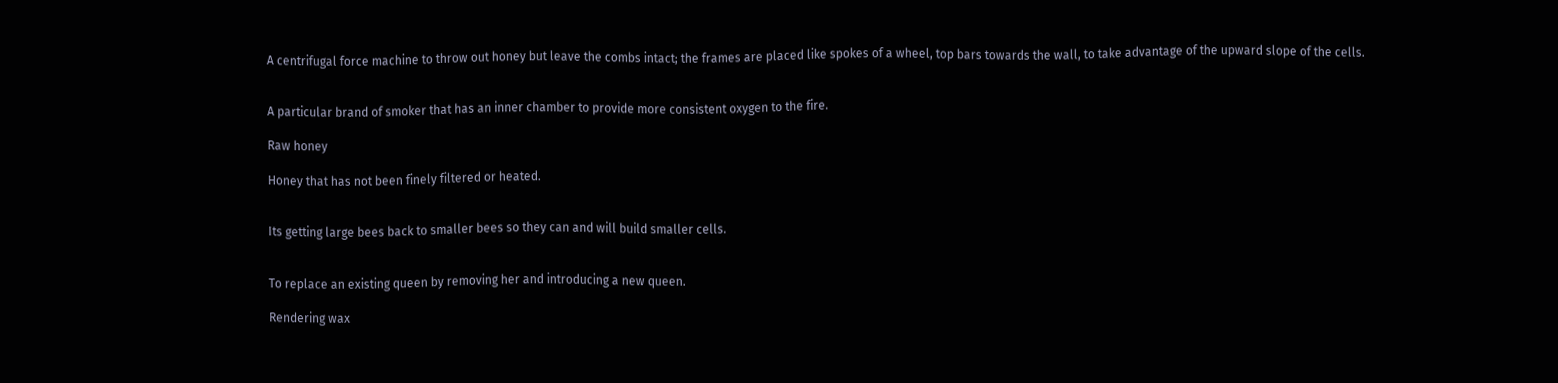A centrifugal force machine to throw out honey but leave the combs intact; the frames are placed like spokes of a wheel, top bars towards the wall, to take advantage of the upward slope of the cells.


A particular brand of smoker that has an inner chamber to provide more consistent oxygen to the fire.

Raw honey

Honey that has not been finely filtered or heated.


Its getting large bees back to smaller bees so they can and will build smaller cells.


To replace an existing queen by removing her and introducing a new queen.

Rendering wax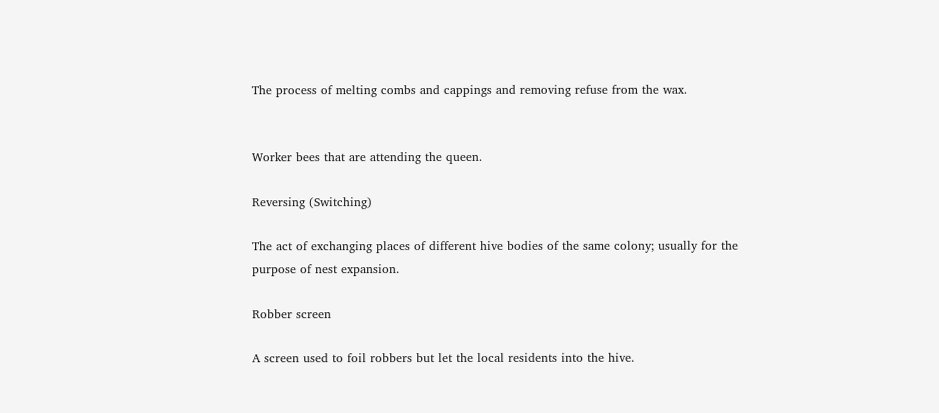The process of melting combs and cappings and removing refuse from the wax.


Worker bees that are attending the queen.

Reversing (Switching)

The act of exchanging places of different hive bodies of the same colony; usually for the purpose of nest expansion.

Robber screen

A screen used to foil robbers but let the local residents into the hive.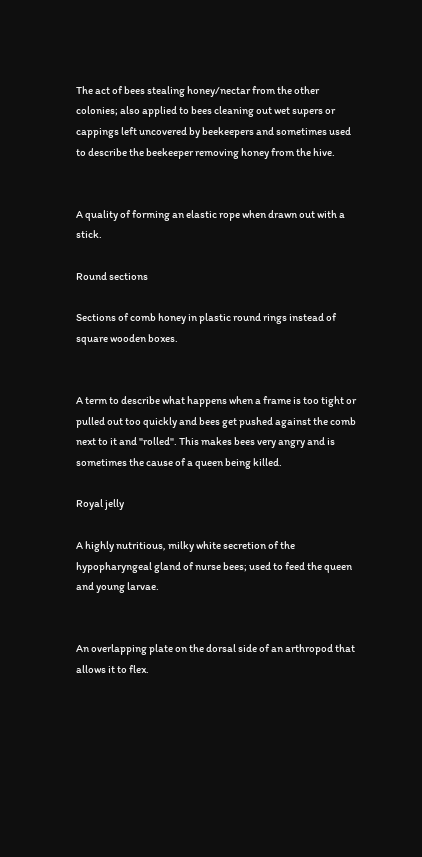The act of bees stealing honey/nectar from the other colonies; also applied to bees cleaning out wet supers or cappings left uncovered by beekeepers and sometimes used to describe the beekeeper removing honey from the hive.


A quality of forming an elastic rope when drawn out with a stick.

Round sections

Sections of comb honey in plastic round rings instead of square wooden boxes.


A term to describe what happens when a frame is too tight or pulled out too quickly and bees get pushed against the comb next to it and "rolled". This makes bees very angry and is sometimes the cause of a queen being killed.

Royal jelly

A highly nutritious, milky white secretion of the hypopharyngeal gland of nurse bees; used to feed the queen and young larvae.


An overlapping plate on the dorsal side of an arthropod that allows it to flex.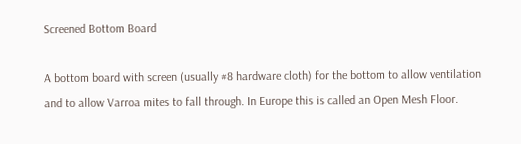Screened Bottom Board

A bottom board with screen (usually #8 hardware cloth) for the bottom to allow ventilation and to allow Varroa mites to fall through. In Europe this is called an Open Mesh Floor.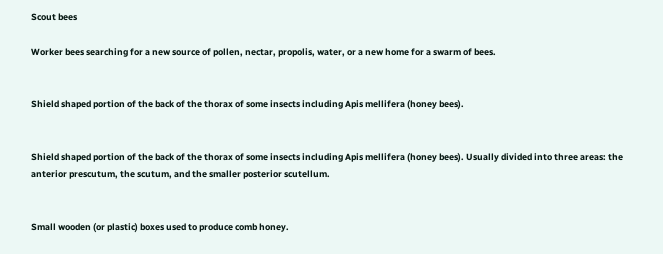Scout bees

Worker bees searching for a new source of pollen, nectar, propolis, water, or a new home for a swarm of bees.


Shield shaped portion of the back of the thorax of some insects including Apis mellifera (honey bees).


Shield shaped portion of the back of the thorax of some insects including Apis mellifera (honey bees). Usually divided into three areas: the anterior prescutum, the scutum, and the smaller posterior scutellum.


Small wooden (or plastic) boxes used to produce comb honey.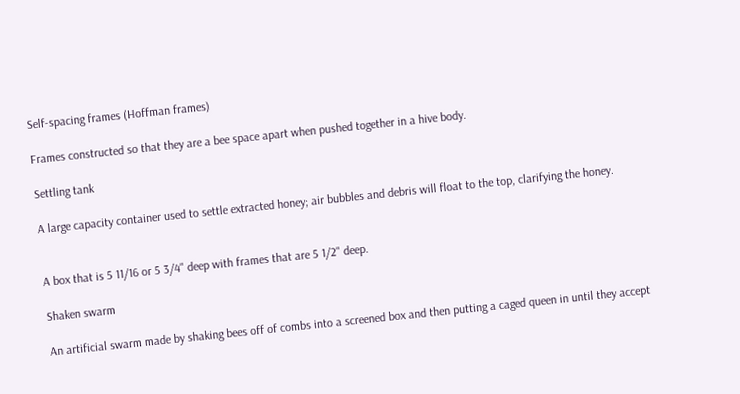Self-spacing frames (Hoffman frames)

Frames constructed so that they are a bee space apart when pushed together in a hive body.

Settling tank

A large capacity container used to settle extracted honey; air bubbles and debris will float to the top, clarifying the honey.


A box that is 5 11/16 or 5 3/4" deep with frames that are 5 1/2" deep.

Shaken swarm

An artificial swarm made by shaking bees off of combs into a screened box and then putting a caged queen in until they accept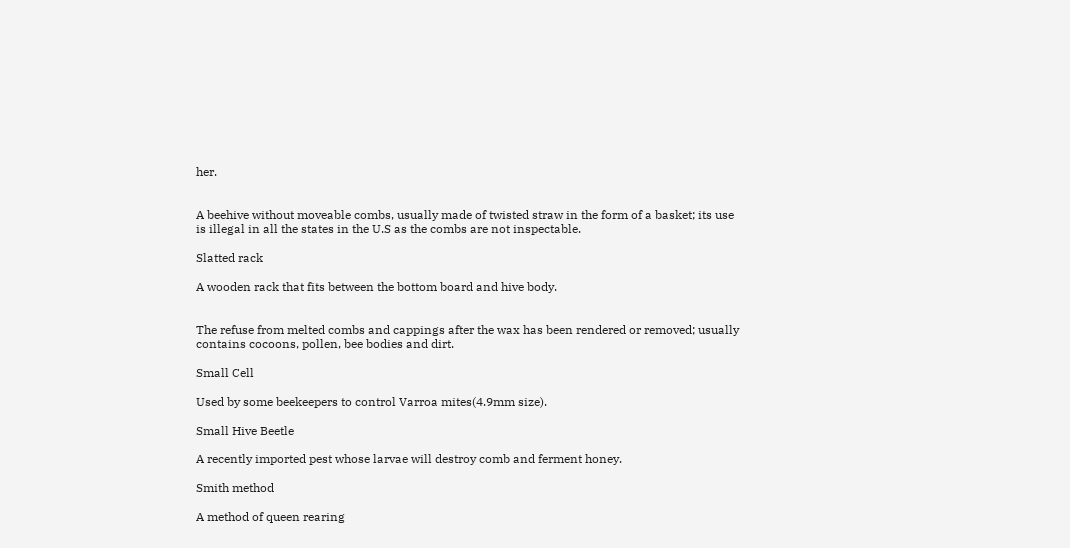her.


A beehive without moveable combs, usually made of twisted straw in the form of a basket; its use is illegal in all the states in the U.S as the combs are not inspectable.

Slatted rack

A wooden rack that fits between the bottom board and hive body.


The refuse from melted combs and cappings after the wax has been rendered or removed; usually contains cocoons, pollen, bee bodies and dirt.

Small Cell

Used by some beekeepers to control Varroa mites(4.9mm size).

Small Hive Beetle

A recently imported pest whose larvae will destroy comb and ferment honey.

Smith method

A method of queen rearing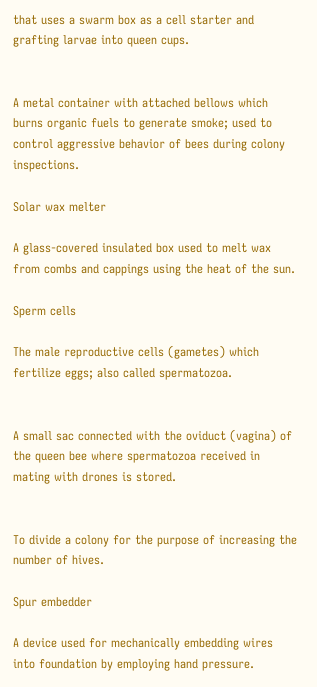that uses a swarm box as a cell starter and grafting larvae into queen cups.


A metal container with attached bellows which burns organic fuels to generate smoke; used to control aggressive behavior of bees during colony inspections.

Solar wax melter

A glass-covered insulated box used to melt wax from combs and cappings using the heat of the sun.

Sperm cells

The male reproductive cells (gametes) which fertilize eggs; also called spermatozoa.


A small sac connected with the oviduct (vagina) of the queen bee where spermatozoa received in mating with drones is stored.


To divide a colony for the purpose of increasing the number of hives.

Spur embedder

A device used for mechanically embedding wires into foundation by employing hand pressure.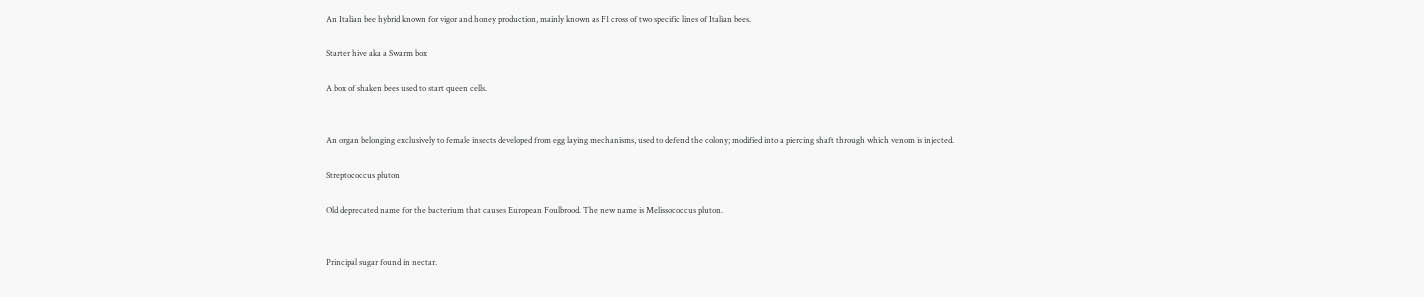An Italian bee hybrid known for vigor and honey production, mainly known as F1 cross of two specific lines of Italian bees.

Starter hive aka a Swarm box

A box of shaken bees used to start queen cells.


An organ belonging exclusively to female insects developed from egg laying mechanisms, used to defend the colony; modified into a piercing shaft through which venom is injected.

Streptococcus pluton

Old deprecated name for the bacterium that causes European Foulbrood. The new name is Melissococcus pluton.


Principal sugar found in nectar.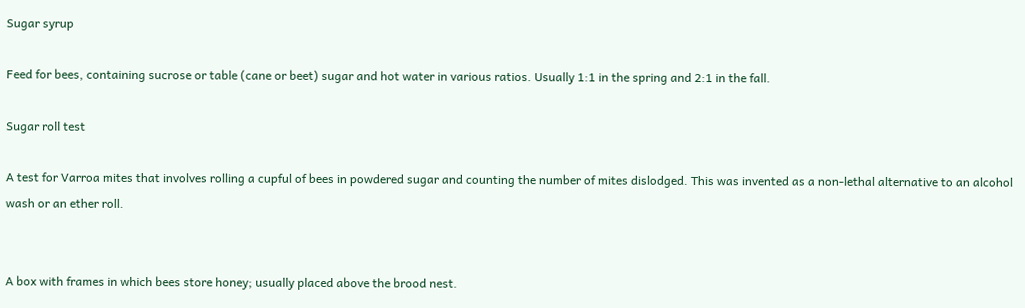Sugar syrup

Feed for bees, containing sucrose or table (cane or beet) sugar and hot water in various ratios. Usually 1:1 in the spring and 2:1 in the fall.

Sugar roll test

A test for Varroa mites that involves rolling a cupful of bees in powdered sugar and counting the number of mites dislodged. This was invented as a non-lethal alternative to an alcohol wash or an ether roll.


A box with frames in which bees store honey; usually placed above the brood nest.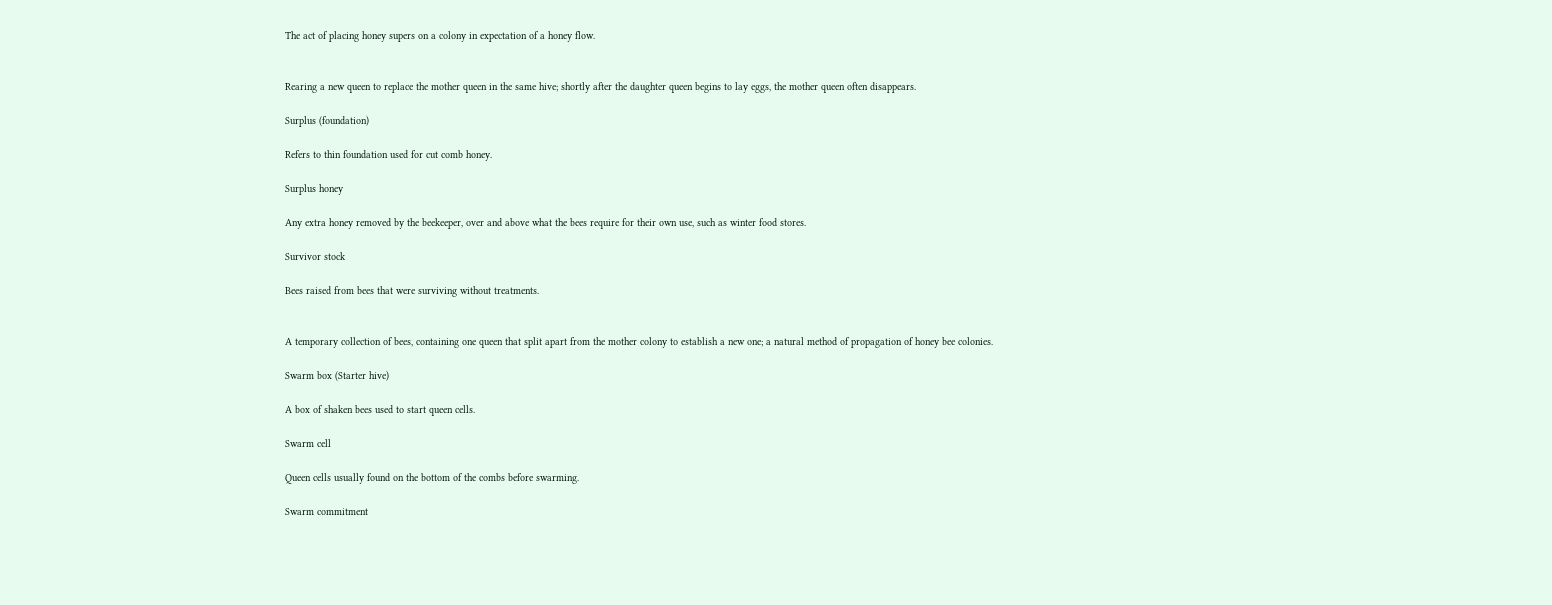The act of placing honey supers on a colony in expectation of a honey flow.


Rearing a new queen to replace the mother queen in the same hive; shortly after the daughter queen begins to lay eggs, the mother queen often disappears.

Surplus (foundation)

Refers to thin foundation used for cut comb honey.

Surplus honey

Any extra honey removed by the beekeeper, over and above what the bees require for their own use, such as winter food stores.

Survivor stock

Bees raised from bees that were surviving without treatments.


A temporary collection of bees, containing one queen that split apart from the mother colony to establish a new one; a natural method of propagation of honey bee colonies.

Swarm box (Starter hive)

A box of shaken bees used to start queen cells.

Swarm cell

Queen cells usually found on the bottom of the combs before swarming.

Swarm commitment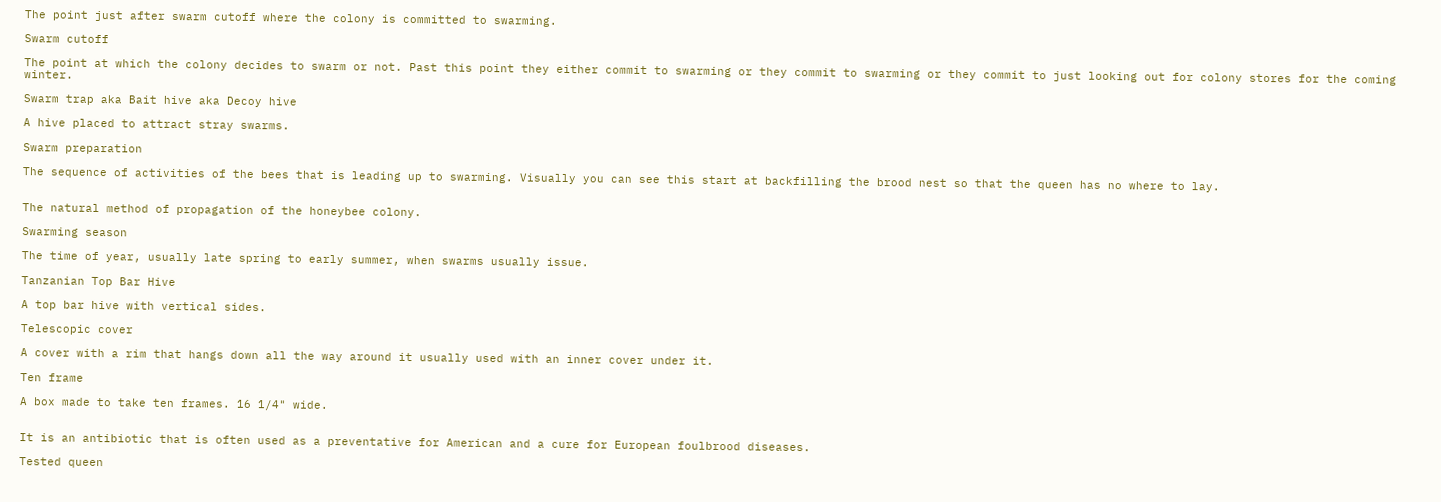The point just after swarm cutoff where the colony is committed to swarming.

Swarm cutoff

The point at which the colony decides to swarm or not. Past this point they either commit to swarming or they commit to swarming or they commit to just looking out for colony stores for the coming winter.

Swarm trap aka Bait hive aka Decoy hive

A hive placed to attract stray swarms.

Swarm preparation

The sequence of activities of the bees that is leading up to swarming. Visually you can see this start at backfilling the brood nest so that the queen has no where to lay.


The natural method of propagation of the honeybee colony.

Swarming season

The time of year, usually late spring to early summer, when swarms usually issue.

Tanzanian Top Bar Hive

A top bar hive with vertical sides.

Telescopic cover

A cover with a rim that hangs down all the way around it usually used with an inner cover under it.

Ten frame

A box made to take ten frames. 16 1/4" wide.


It is an antibiotic that is often used as a preventative for American and a cure for European foulbrood diseases.

Tested queen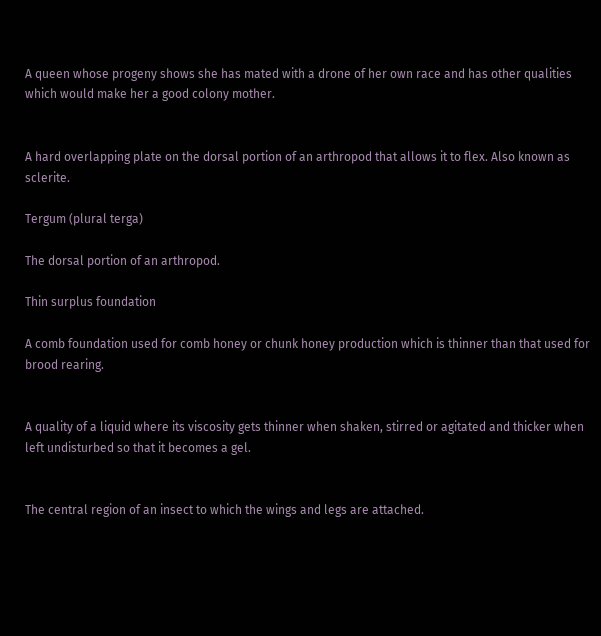A queen whose progeny shows she has mated with a drone of her own race and has other qualities which would make her a good colony mother.


A hard overlapping plate on the dorsal portion of an arthropod that allows it to flex. Also known as sclerite.

Tergum (plural terga)

The dorsal portion of an arthropod.

Thin surplus foundation

A comb foundation used for comb honey or chunk honey production which is thinner than that used for brood rearing.


A quality of a liquid where its viscosity gets thinner when shaken, stirred or agitated and thicker when left undisturbed so that it becomes a gel.


The central region of an insect to which the wings and legs are attached.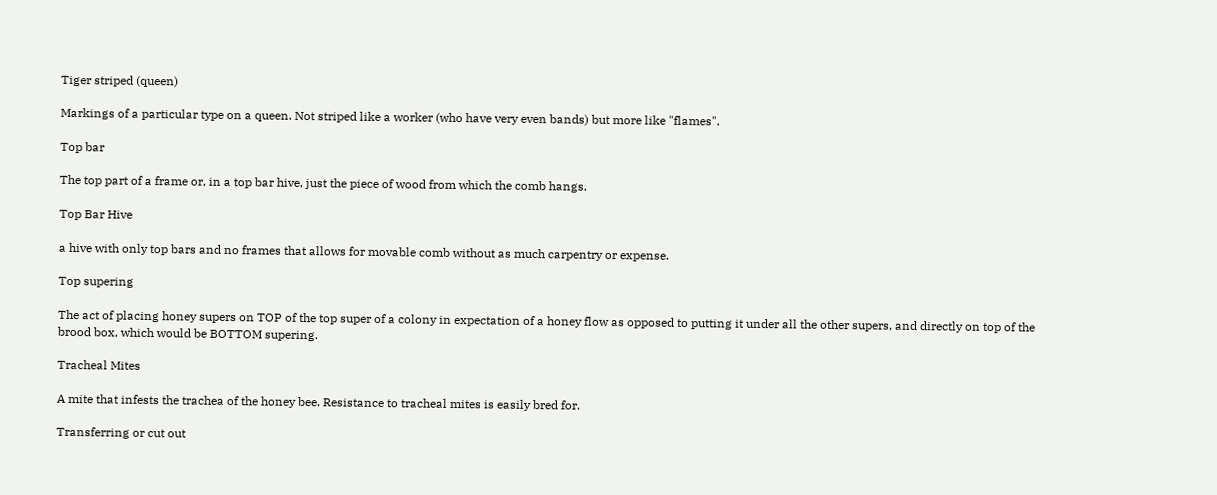Tiger striped (queen)

Markings of a particular type on a queen. Not striped like a worker (who have very even bands) but more like "flames".

Top bar

The top part of a frame or, in a top bar hive, just the piece of wood from which the comb hangs.

Top Bar Hive

a hive with only top bars and no frames that allows for movable comb without as much carpentry or expense.

Top supering

The act of placing honey supers on TOP of the top super of a colony in expectation of a honey flow as opposed to putting it under all the other supers, and directly on top of the brood box, which would be BOTTOM supering.

Tracheal Mites

A mite that infests the trachea of the honey bee. Resistance to tracheal mites is easily bred for.

Transferring or cut out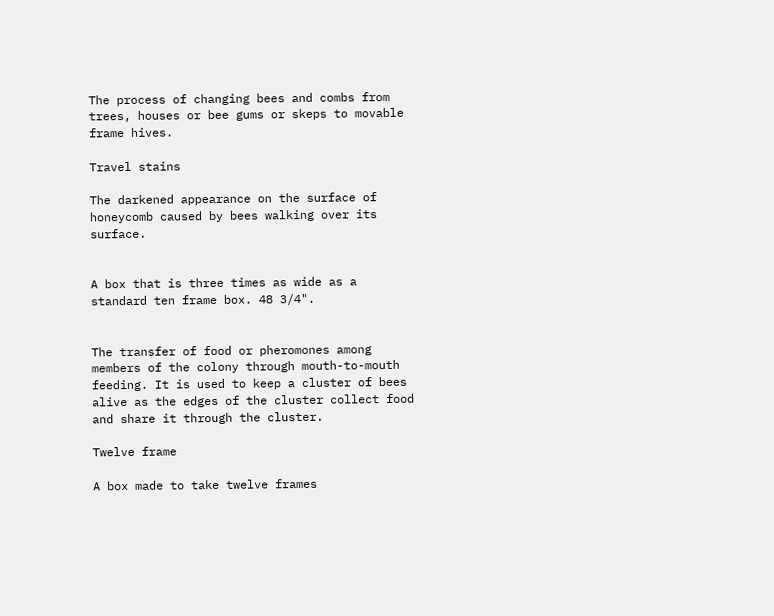The process of changing bees and combs from trees, houses or bee gums or skeps to movable frame hives.

Travel stains

The darkened appearance on the surface of honeycomb caused by bees walking over its surface.


A box that is three times as wide as a standard ten frame box. 48 3/4".


The transfer of food or pheromones among members of the colony through mouth-to-mouth feeding. It is used to keep a cluster of bees alive as the edges of the cluster collect food and share it through the cluster.

Twelve frame

A box made to take twelve frames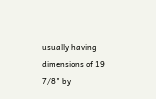usually having dimensions of 19 7/8" by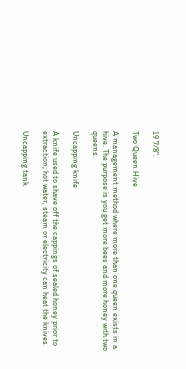19 7/8".

Two Queen Hive

A management method where more than one queen exists in a hive. The purpose is you get more bees and more honey with two queens.

Uncapping knife

A knife used to shave off the cappings of sealed honey prior to extraction; hot water, steam or electricity can heat the knives.

Uncapping tank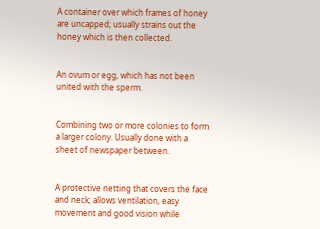A container over which frames of honey are uncapped; usually strains out the honey which is then collected.


An ovum or egg, which has not been united with the sperm.


Combining two or more colonies to form a larger colony. Usually done with a sheet of newspaper between.


A protective netting that covers the face and neck; allows ventilation, easy movement and good vision while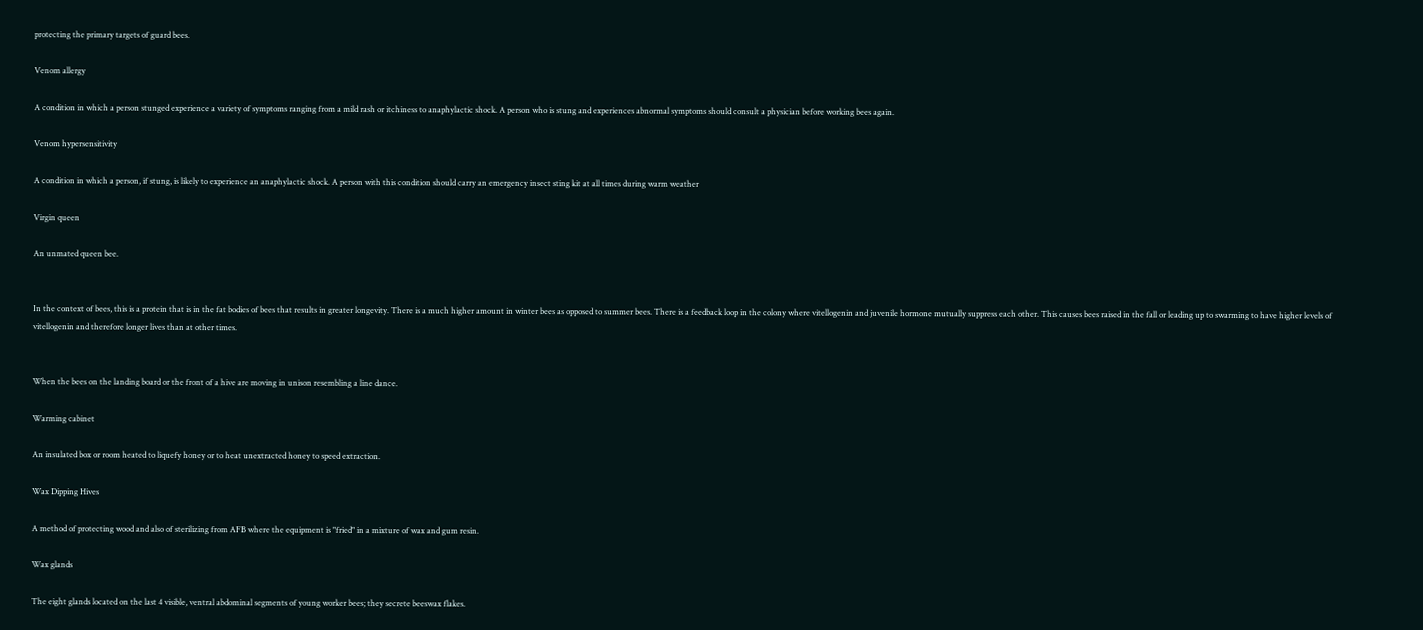protecting the primary targets of guard bees.

Venom allergy

A condition in which a person stunged experience a variety of symptoms ranging from a mild rash or itchiness to anaphylactic shock. A person who is stung and experiences abnormal symptoms should consult a physician before working bees again.

Venom hypersensitivity

A condition in which a person, if stung, is likely to experience an anaphylactic shock. A person with this condition should carry an emergency insect sting kit at all times during warm weather

Virgin queen

An unmated queen bee.


In the context of bees, this is a protein that is in the fat bodies of bees that results in greater longevity. There is a much higher amount in winter bees as opposed to summer bees. There is a feedback loop in the colony where vitellogenin and juvenile hormone mutually suppress each other. This causes bees raised in the fall or leading up to swarming to have higher levels of vitellogenin and therefore longer lives than at other times.


When the bees on the landing board or the front of a hive are moving in unison resembling a line dance.

Warming cabinet

An insulated box or room heated to liquefy honey or to heat unextracted honey to speed extraction.

Wax Dipping Hives

A method of protecting wood and also of sterilizing from AFB where the equipment is "fried" in a mixture of wax and gum resin.

Wax glands

The eight glands located on the last 4 visible, ventral abdominal segments of young worker bees; they secrete beeswax flakes.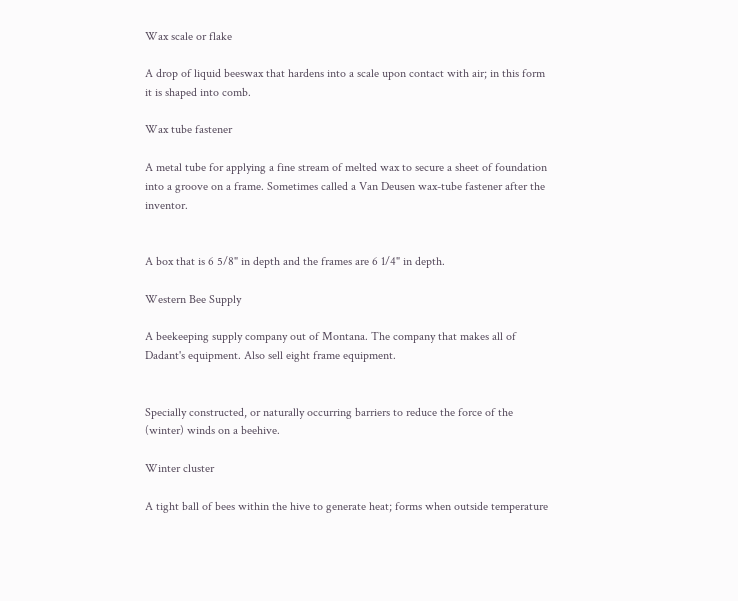Wax scale or flake

A drop of liquid beeswax that hardens into a scale upon contact with air; in this form it is shaped into comb.

Wax tube fastener

A metal tube for applying a fine stream of melted wax to secure a sheet of foundation into a groove on a frame. Sometimes called a Van Deusen wax-tube fastener after the inventor.


A box that is 6 5/8" in depth and the frames are 6 1/4" in depth.

Western Bee Supply

A beekeeping supply company out of Montana. The company that makes all of Dadant's equipment. Also sell eight frame equipment.


Specially constructed, or naturally occurring barriers to reduce the force of the (winter) winds on a beehive.

Winter cluster

A tight ball of bees within the hive to generate heat; forms when outside temperature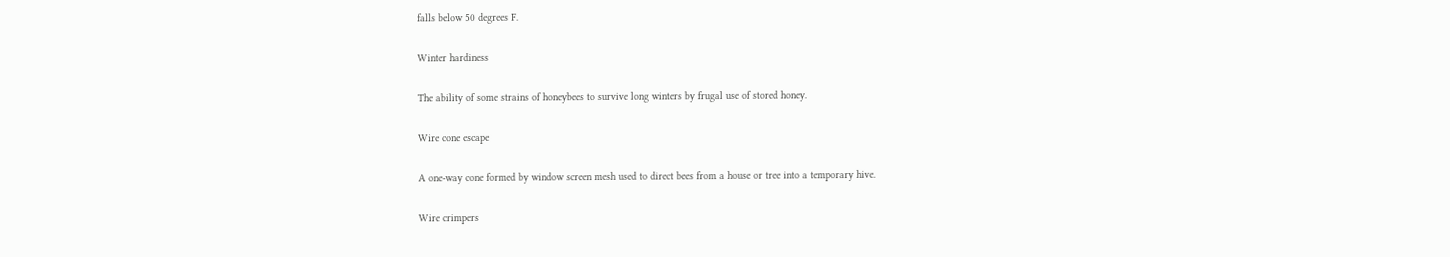falls below 50 degrees F.

Winter hardiness

The ability of some strains of honeybees to survive long winters by frugal use of stored honey.

Wire cone escape

A one-way cone formed by window screen mesh used to direct bees from a house or tree into a temporary hive.

Wire crimpers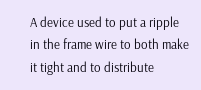A device used to put a ripple in the frame wire to both make it tight and to distribute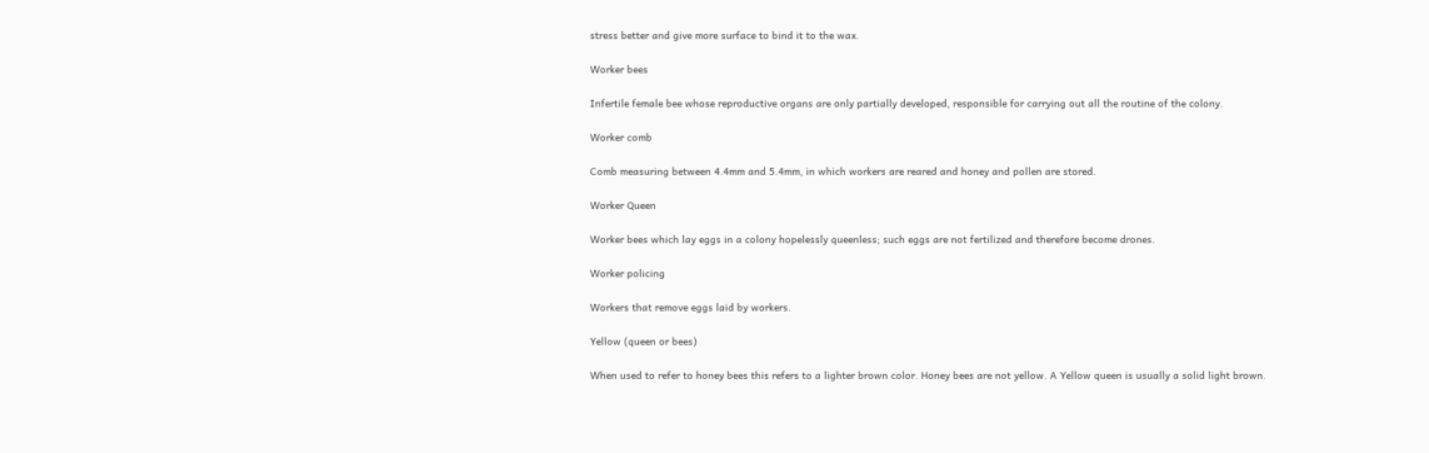stress better and give more surface to bind it to the wax.

Worker bees

Infertile female bee whose reproductive organs are only partially developed, responsible for carrying out all the routine of the colony.

Worker comb

Comb measuring between 4.4mm and 5.4mm, in which workers are reared and honey and pollen are stored.

Worker Queen

Worker bees which lay eggs in a colony hopelessly queenless; such eggs are not fertilized and therefore become drones.

Worker policing

Workers that remove eggs laid by workers.

Yellow (queen or bees)

When used to refer to honey bees this refers to a lighter brown color. Honey bees are not yellow. A Yellow queen is usually a solid light brown.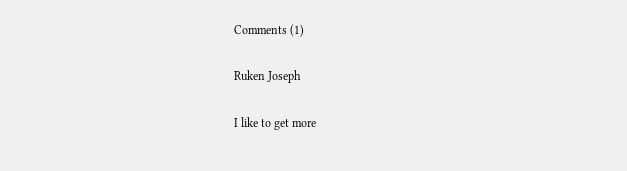Comments (1)

Ruken Joseph

I like to get more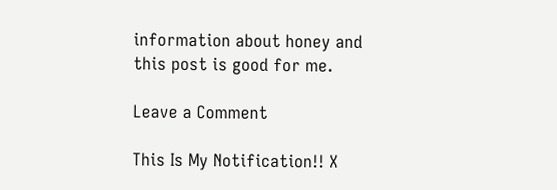information about honey and this post is good for me.

Leave a Comment

This Is My Notification!! X